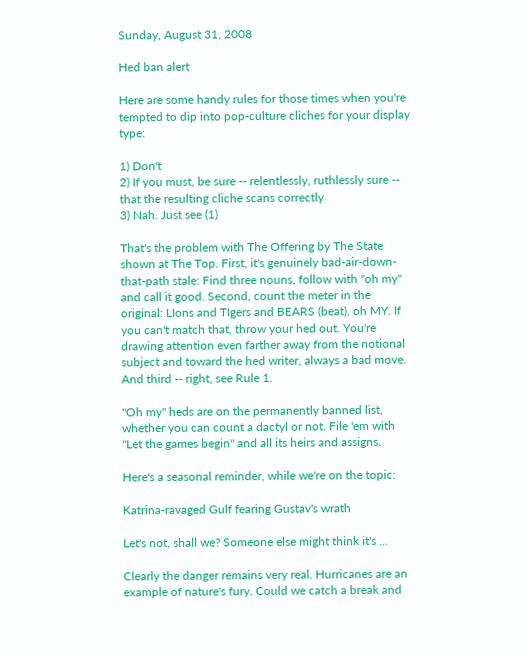Sunday, August 31, 2008

Hed ban alert

Here are some handy rules for those times when you're tempted to dip into pop-culture cliches for your display type:

1) Don't
2) If you must, be sure -- relentlessly, ruthlessly sure -- that the resulting cliche scans correctly
3) Nah. Just see (1)

That's the problem with The Offering by The State shown at The Top. First, it's genuinely bad-air-down-that-path stale: Find three nouns, follow with "oh my" and call it good. Second, count the meter in the original: LIons and TIgers and BEARS (beat), oh MY. If you can't match that, throw your hed out. You're drawing attention even farther away from the notional subject and toward the hed writer, always a bad move. And third -- right, see Rule 1.

"Oh my" heds are on the permanently banned list, whether you can count a dactyl or not. File 'em with "Let the games begin" and all its heirs and assigns.

Here's a seasonal reminder, while we're on the topic:

Katrina-ravaged Gulf fearing Gustav's wrath

Let's not, shall we? Someone else might think it's ...

Clearly the danger remains very real. Hurricanes are an example of nature's fury. Could we catch a break and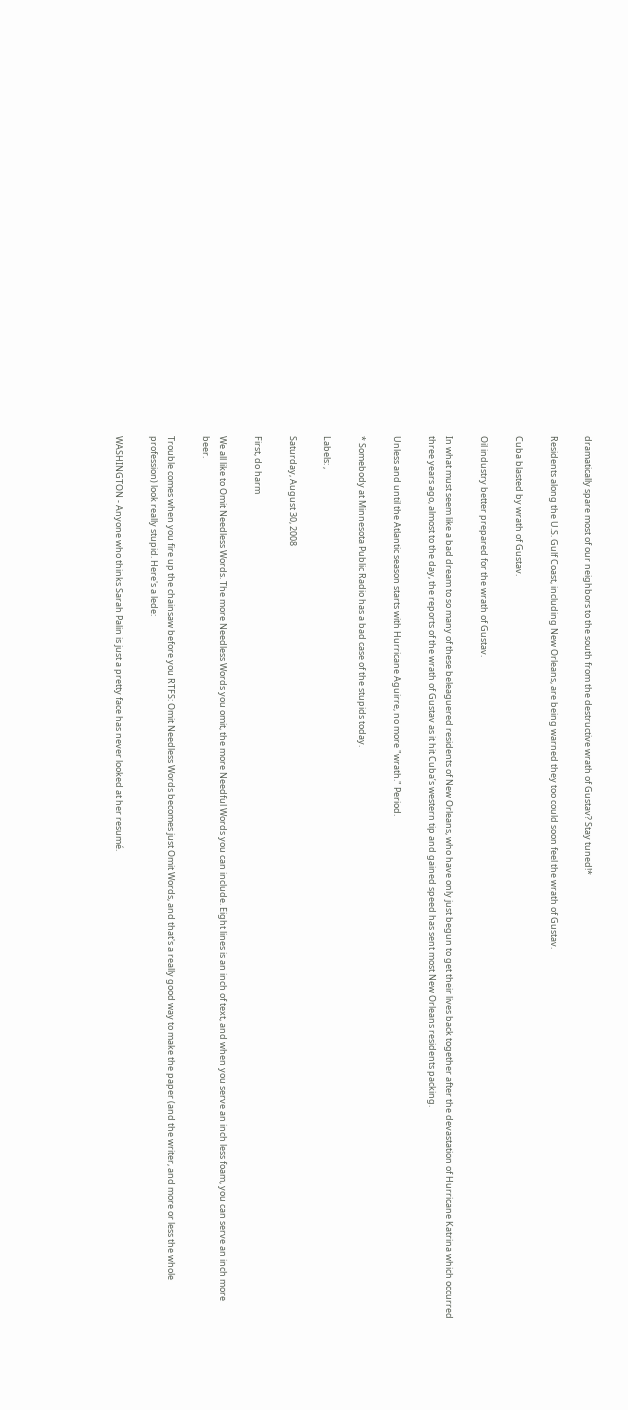dramatically spare most of our neighbors to the south from the destructive wrath of Gustav? Stay tuned!*

Residents along the U.S. Gulf Coast, including New Orleans, are being warned they too could soon feel the wrath of Gustav.

Cuba blasted by wrath of Gustav.

Oil industry better prepared for the wrath of Gustav.

In what must seem like a bad dream to so many of these beleaguered residents of New Orleans, who have only just begun to get their lives back together after the devastation of Hurricane Katrina which occurred three years ago, almost to the day, the reports of the wrath of Gustav as it hit Cuba’s western tip and gained speed has sent most New Orleans residents packing.

Unless and until the Atlantic season starts with Hurricane Aguirre, no more "wrath." Period.

* Somebody at Minnesota Public Radio has a bad case of the stupids today.

Labels: ,

Saturday, August 30, 2008

First, do harm

We all like to Omit Needless Words. The more Needless Words you omit, the more Needful Words you can include. Eight lines is an inch of text, and when you serve an inch less foam, you can serve an inch more beer.

Trouble comes when you fire up the chainsaw before you RTFS: Omit Needless Words becomes just Omit Words, and that's a really good way to make the paper (and the writer, and more or less the whole profession) look really stupid. Here's a lede:

WASHINGTON - Anyone who thinks Sarah Palin is just a pretty face has never looked at her resumé.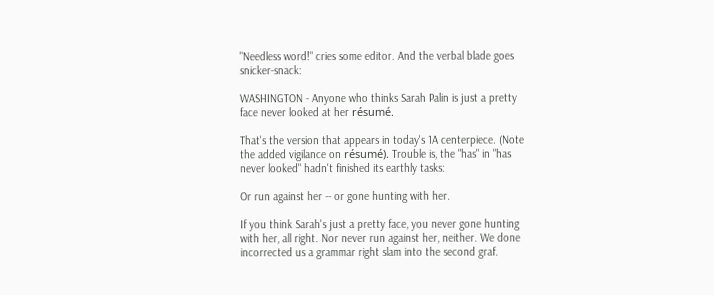"Needless word!" cries some editor. And the verbal blade goes snicker-snack:

WASHINGTON - Anyone who thinks Sarah Palin is just a pretty face never looked at her résumé.

That's the version that appears in today's 1A centerpiece. (Note the added vigilance on résumé). Trouble is, the "has" in "has never looked" hadn't finished its earthly tasks:

Or run against her -- or gone hunting with her.

If you think Sarah's just a pretty face, you never gone hunting with her, all right. Nor never run against her, neither. We done incorrected us a grammar right slam into the second graf.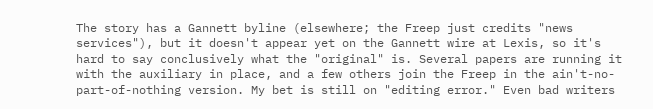The story has a Gannett byline (elsewhere; the Freep just credits "news services"), but it doesn't appear yet on the Gannett wire at Lexis, so it's hard to say conclusively what the "original" is. Several papers are running it with the auxiliary in place, and a few others join the Freep in the ain't-no-part-of-nothing version. My bet is still on "editing error." Even bad writers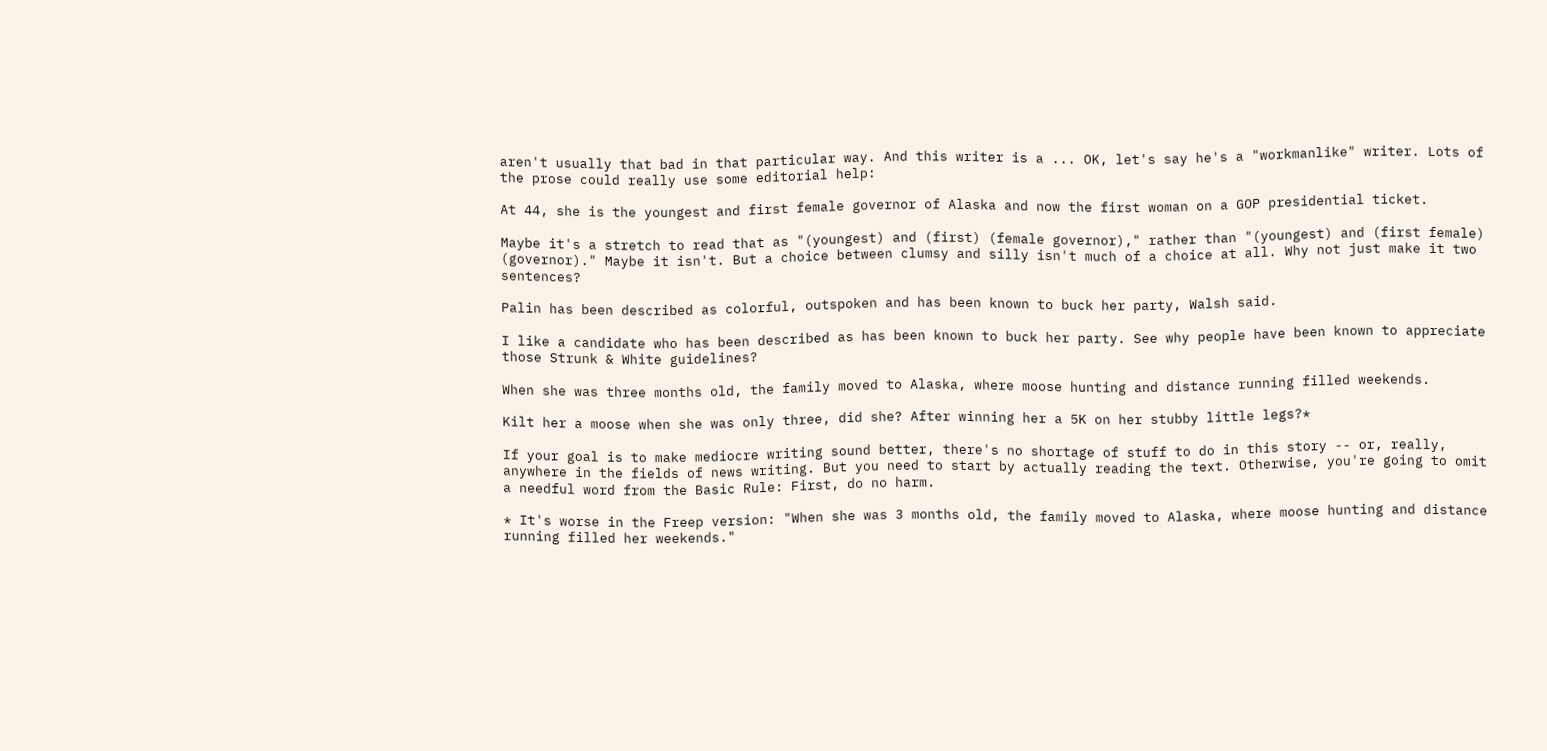aren't usually that bad in that particular way. And this writer is a ... OK, let's say he's a "workmanlike" writer. Lots of the prose could really use some editorial help:

At 44, she is the youngest and first female governor of Alaska and now the first woman on a GOP presidential ticket.

Maybe it's a stretch to read that as "(youngest) and (first) (female governor)," rather than "(youngest) and (first female) (governor)." Maybe it isn't. But a choice between clumsy and silly isn't much of a choice at all. Why not just make it two sentences?

Palin has been described as colorful, outspoken and has been known to buck her party, Walsh said.

I like a candidate who has been described as has been known to buck her party. See why people have been known to appreciate those Strunk & White guidelines?

When she was three months old, the family moved to Alaska, where moose hunting and distance running filled weekends.

Kilt her a moose when she was only three, did she? After winning her a 5K on her stubby little legs?*

If your goal is to make mediocre writing sound better, there's no shortage of stuff to do in this story -- or, really, anywhere in the fields of news writing. But you need to start by actually reading the text. Otherwise, you're going to omit a needful word from the Basic Rule: First, do no harm.

* It's worse in the Freep version: "When she was 3 months old, the family moved to Alaska, where moose hunting and distance running filled her weekends."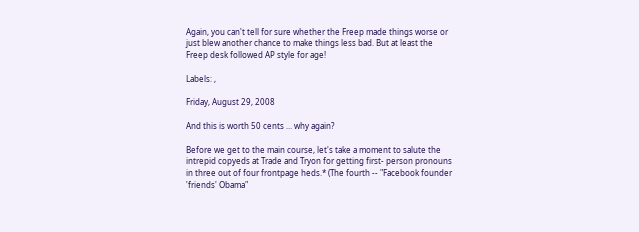Again, you can't tell for sure whether the Freep made things worse or just blew another chance to make things less bad. But at least the Freep desk followed AP style for age!

Labels: ,

Friday, August 29, 2008

And this is worth 50 cents ... why again?

Before we get to the main course, let's take a moment to salute the intrepid copyeds at Trade and Tryon for getting first- person pronouns in three out of four frontpage heds.* (The fourth -- "Facebook founder 'friends' Obama"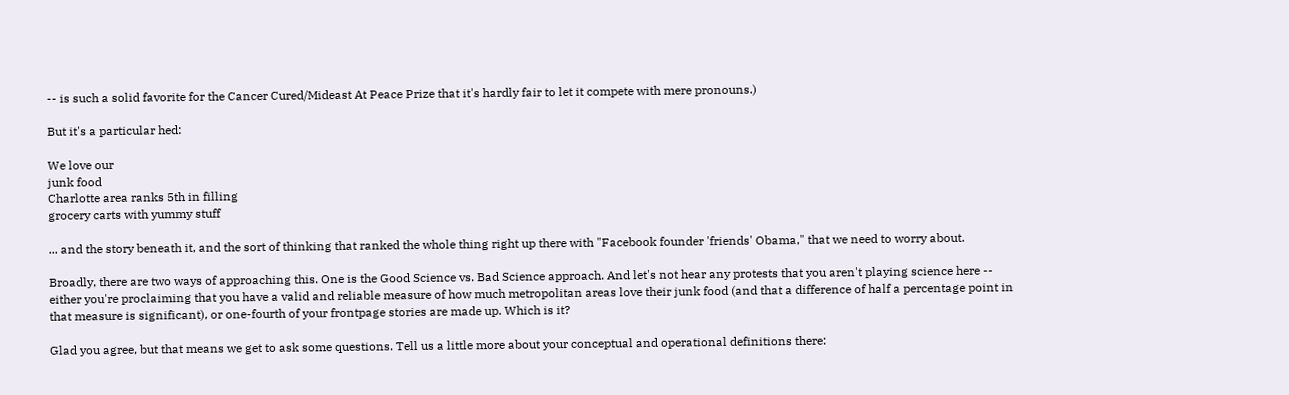-- is such a solid favorite for the Cancer Cured/Mideast At Peace Prize that it's hardly fair to let it compete with mere pronouns.)

But it's a particular hed:

We love our
junk food
Charlotte area ranks 5th in filling
grocery carts with yummy stuff

... and the story beneath it, and the sort of thinking that ranked the whole thing right up there with "Facebook founder 'friends' Obama," that we need to worry about.

Broadly, there are two ways of approaching this. One is the Good Science vs. Bad Science approach. And let's not hear any protests that you aren't playing science here -- either you're proclaiming that you have a valid and reliable measure of how much metropolitan areas love their junk food (and that a difference of half a percentage point in that measure is significant), or one-fourth of your frontpage stories are made up. Which is it?

Glad you agree, but that means we get to ask some questions. Tell us a little more about your conceptual and operational definitions there: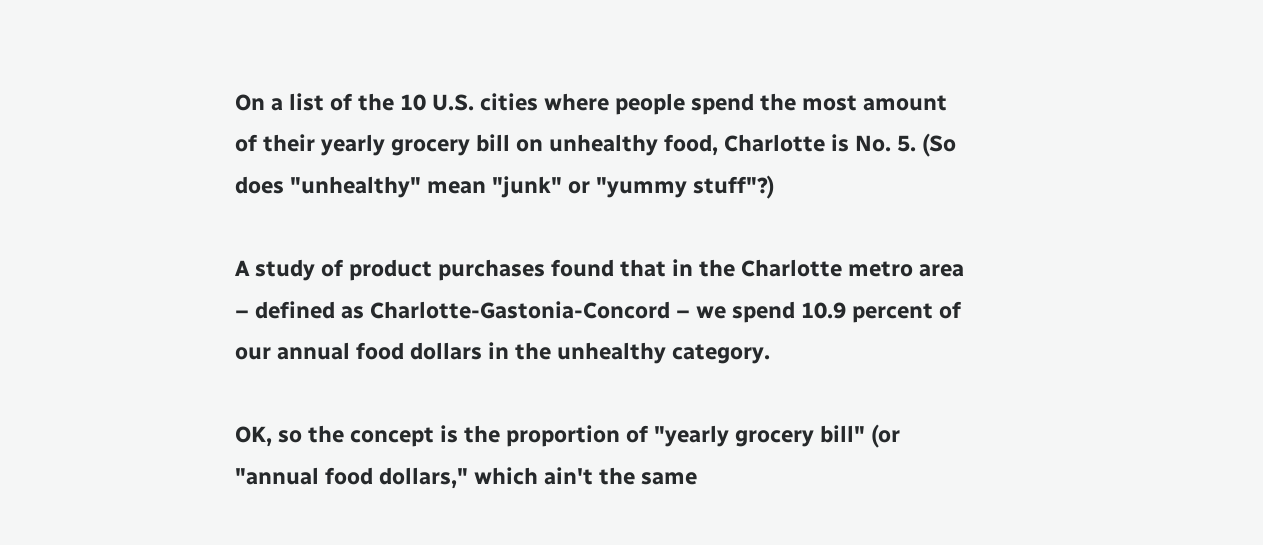On a list of the 10 U.S. cities where people spend the most amount of their yearly grocery bill on unhealthy food, Charlotte is No. 5. (So does "unhealthy" mean "junk" or "yummy stuff"?)

A study of product purchases found that in the Charlotte metro area – defined as Charlotte-Gastonia-Concord – we spend 10.9 percent of our annual food dollars in the unhealthy category.

OK, so the concept is the proportion of "yearly grocery bill" (or "annual food dollars," which ain't the same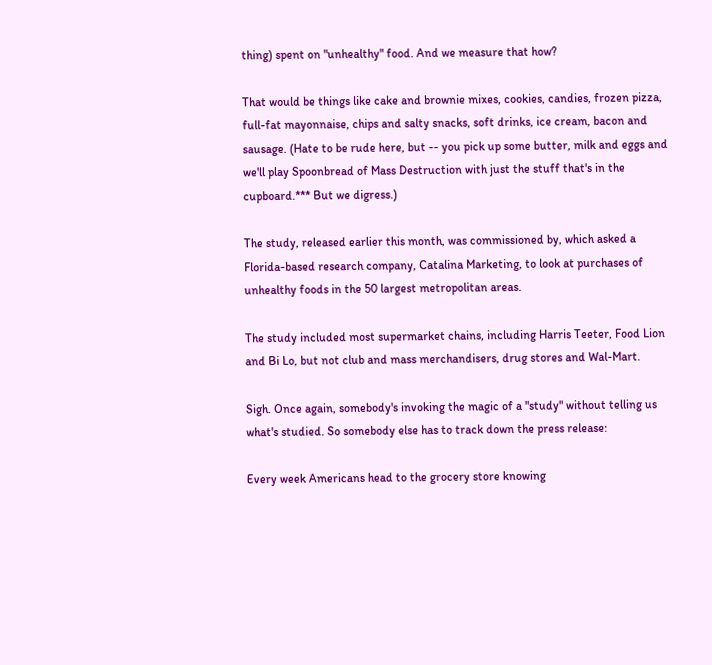thing) spent on "unhealthy" food. And we measure that how?

That would be things like cake and brownie mixes, cookies, candies, frozen pizza, full-fat mayonnaise, chips and salty snacks, soft drinks, ice cream, bacon and sausage. (Hate to be rude here, but -- you pick up some butter, milk and eggs and we'll play Spoonbread of Mass Destruction with just the stuff that's in the cupboard.*** But we digress.)

The study, released earlier this month, was commissioned by, which asked a Florida-based research company, Catalina Marketing, to look at purchases of unhealthy foods in the 50 largest metropolitan areas.

The study included most supermarket chains, including Harris Teeter, Food Lion and Bi Lo, but not club and mass merchandisers, drug stores and Wal-Mart.

Sigh. Once again, somebody's invoking the magic of a "study" without telling us what's studied. So somebody else has to track down the press release:

Every week Americans head to the grocery store knowing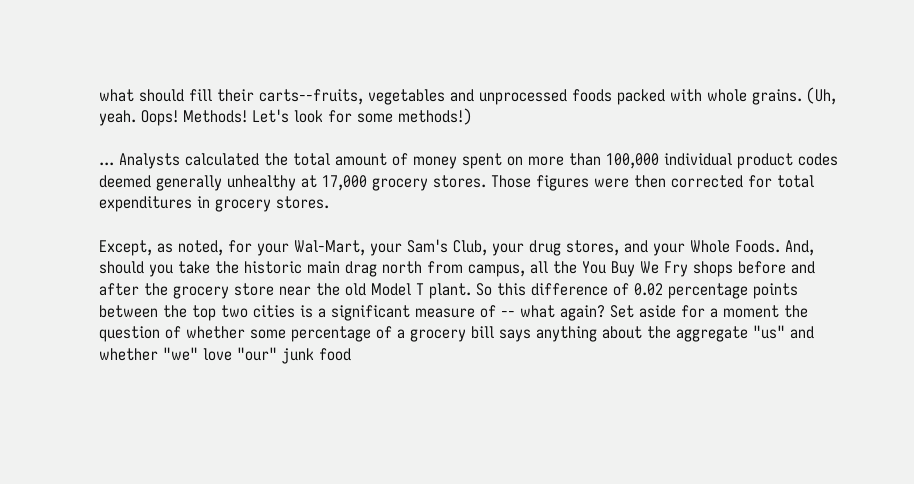what should fill their carts--fruits, vegetables and unprocessed foods packed with whole grains. (Uh, yeah. Oops! Methods! Let's look for some methods!)

... Analysts calculated the total amount of money spent on more than 100,000 individual product codes deemed generally unhealthy at 17,000 grocery stores. Those figures were then corrected for total expenditures in grocery stores.

Except, as noted, for your Wal-Mart, your Sam's Club, your drug stores, and your Whole Foods. And, should you take the historic main drag north from campus, all the You Buy We Fry shops before and after the grocery store near the old Model T plant. So this difference of 0.02 percentage points between the top two cities is a significant measure of -- what again? Set aside for a moment the question of whether some percentage of a grocery bill says anything about the aggregate "us" and whether "we" love "our" junk food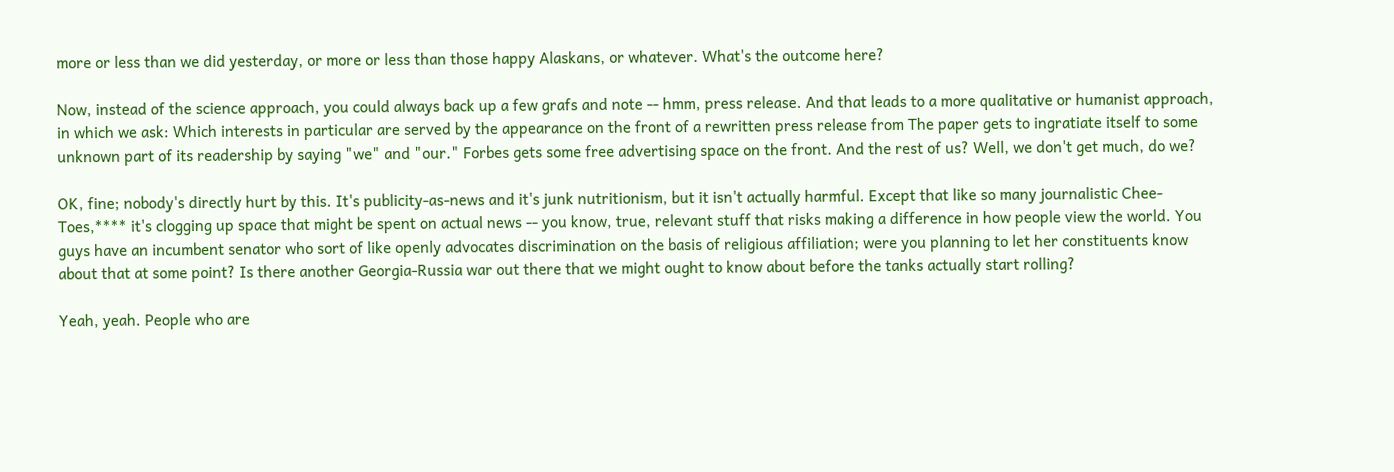more or less than we did yesterday, or more or less than those happy Alaskans, or whatever. What's the outcome here?

Now, instead of the science approach, you could always back up a few grafs and note -- hmm, press release. And that leads to a more qualitative or humanist approach, in which we ask: Which interests in particular are served by the appearance on the front of a rewritten press release from The paper gets to ingratiate itself to some unknown part of its readership by saying "we" and "our." Forbes gets some free advertising space on the front. And the rest of us? Well, we don't get much, do we?

OK, fine; nobody's directly hurt by this. It's publicity-as-news and it's junk nutritionism, but it isn't actually harmful. Except that like so many journalistic Chee-Toes,**** it's clogging up space that might be spent on actual news -- you know, true, relevant stuff that risks making a difference in how people view the world. You guys have an incumbent senator who sort of like openly advocates discrimination on the basis of religious affiliation; were you planning to let her constituents know about that at some point? Is there another Georgia-Russia war out there that we might ought to know about before the tanks actually start rolling?

Yeah, yeah. People who are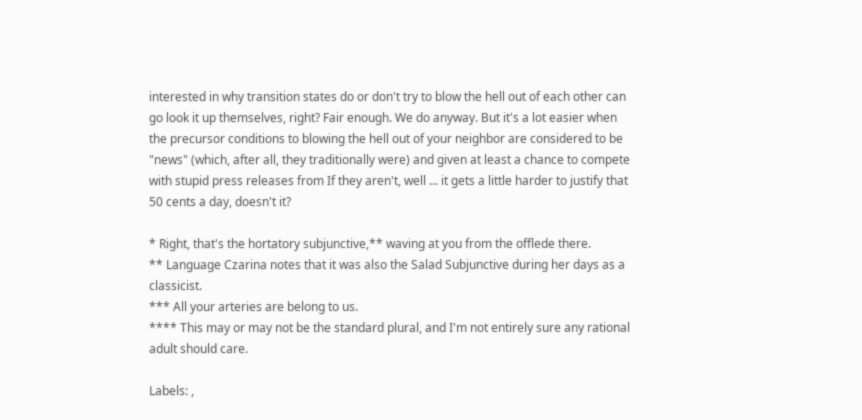interested in why transition states do or don't try to blow the hell out of each other can go look it up themselves, right? Fair enough. We do anyway. But it's a lot easier when the precursor conditions to blowing the hell out of your neighbor are considered to be "news" (which, after all, they traditionally were) and given at least a chance to compete with stupid press releases from If they aren't, well ... it gets a little harder to justify that 50 cents a day, doesn't it?

* Right, that's the hortatory subjunctive,** waving at you from the offlede there.
** Language Czarina notes that it was also the Salad Subjunctive during her days as a classicist.
*** All your arteries are belong to us.
**** This may or may not be the standard plural, and I'm not entirely sure any rational adult should care.

Labels: ,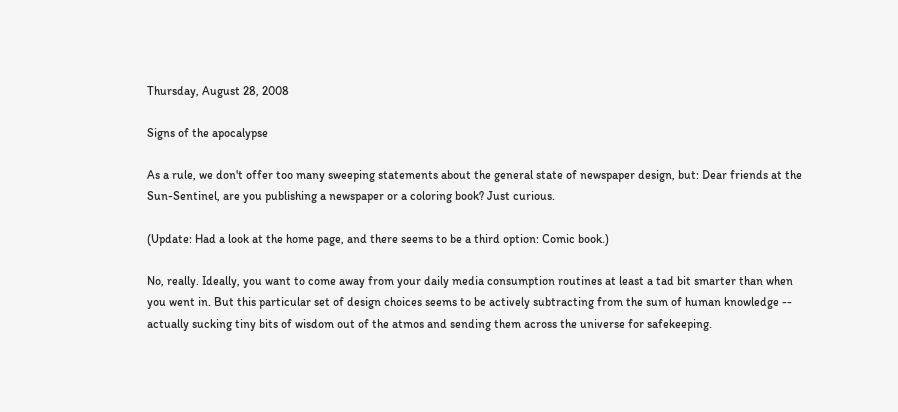Thursday, August 28, 2008

Signs of the apocalypse

As a rule, we don't offer too many sweeping statements about the general state of newspaper design, but: Dear friends at the Sun-Sentinel, are you publishing a newspaper or a coloring book? Just curious.

(Update: Had a look at the home page, and there seems to be a third option: Comic book.)

No, really. Ideally, you want to come away from your daily media consumption routines at least a tad bit smarter than when you went in. But this particular set of design choices seems to be actively subtracting from the sum of human knowledge -- actually sucking tiny bits of wisdom out of the atmos and sending them across the universe for safekeeping.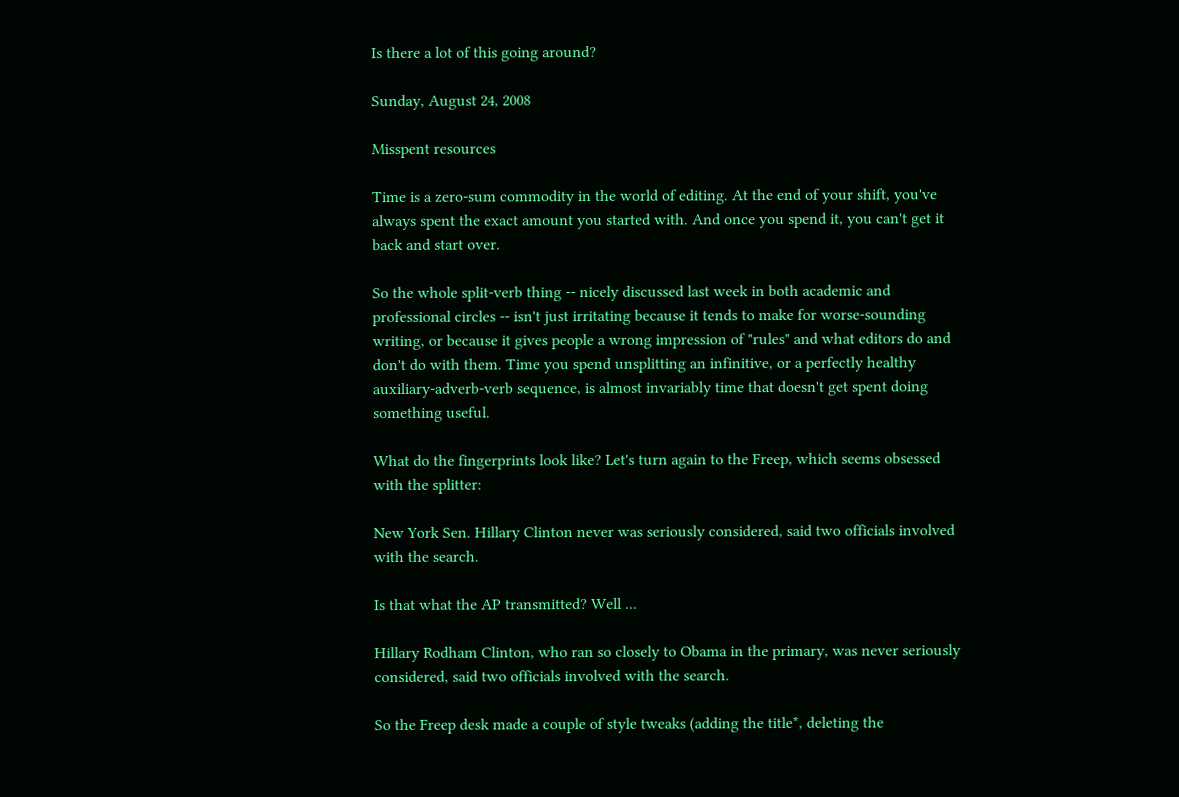Is there a lot of this going around?

Sunday, August 24, 2008

Misspent resources

Time is a zero-sum commodity in the world of editing. At the end of your shift, you've always spent the exact amount you started with. And once you spend it, you can't get it back and start over.

So the whole split-verb thing -- nicely discussed last week in both academic and professional circles -- isn't just irritating because it tends to make for worse-sounding writing, or because it gives people a wrong impression of "rules" and what editors do and don't do with them. Time you spend unsplitting an infinitive, or a perfectly healthy auxiliary-adverb-verb sequence, is almost invariably time that doesn't get spent doing something useful.

What do the fingerprints look like? Let's turn again to the Freep, which seems obsessed with the splitter:

New York Sen. Hillary Clinton never was seriously considered, said two officials involved with the search.

Is that what the AP transmitted? Well ...

Hillary Rodham Clinton, who ran so closely to Obama in the primary, was never seriously considered, said two officials involved with the search.

So the Freep desk made a couple of style tweaks (adding the title*, deleting the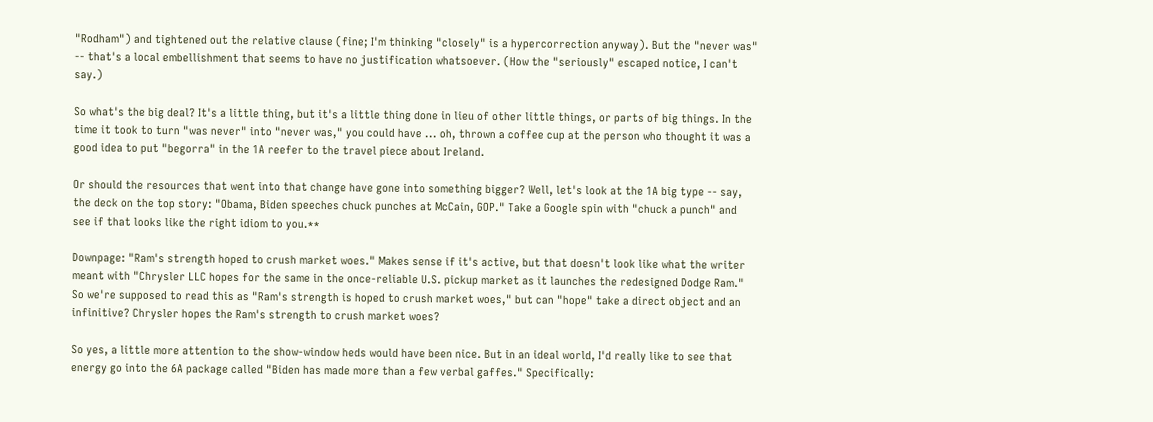"Rodham") and tightened out the relative clause (fine; I'm thinking "closely" is a hypercorrection anyway). But the "never was" -- that's a local embellishment that seems to have no justification whatsoever. (How the "seriously" escaped notice, I can't say.)

So what's the big deal? It's a little thing, but it's a little thing done in lieu of other little things, or parts of big things. In the time it took to turn "was never" into "never was," you could have ... oh, thrown a coffee cup at the person who thought it was a good idea to put "begorra" in the 1A reefer to the travel piece about Ireland.

Or should the resources that went into that change have gone into something bigger? Well, let's look at the 1A big type -- say, the deck on the top story: "Obama, Biden speeches chuck punches at McCain, GOP." Take a Google spin with "chuck a punch" and see if that looks like the right idiom to you.**

Downpage: "Ram's strength hoped to crush market woes." Makes sense if it's active, but that doesn't look like what the writer meant with "Chrysler LLC hopes for the same in the once-reliable U.S. pickup market as it launches the redesigned Dodge Ram." So we're supposed to read this as "Ram's strength is hoped to crush market woes," but can "hope" take a direct object and an infinitive? Chrysler hopes the Ram's strength to crush market woes?

So yes, a little more attention to the show-window heds would have been nice. But in an ideal world, I'd really like to see that energy go into the 6A package called "Biden has made more than a few verbal gaffes." Specifically: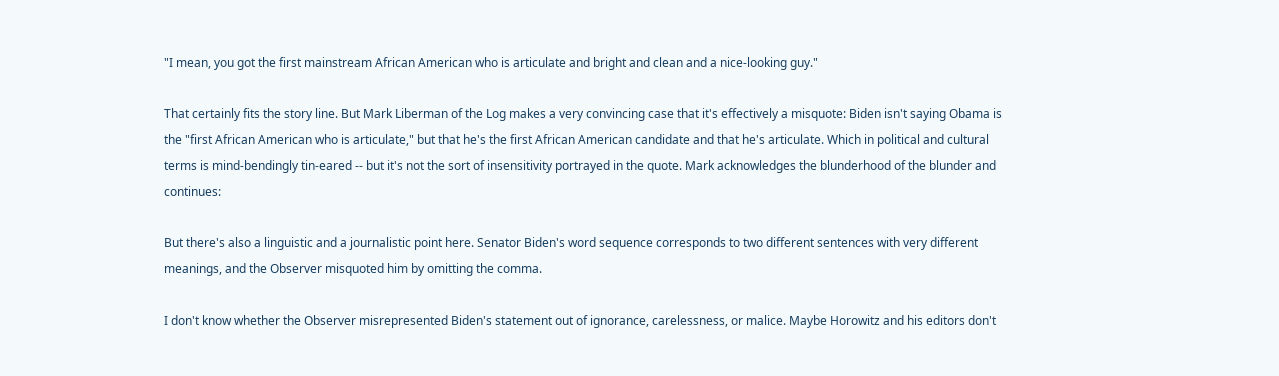"I mean, you got the first mainstream African American who is articulate and bright and clean and a nice-looking guy."

That certainly fits the story line. But Mark Liberman of the Log makes a very convincing case that it's effectively a misquote: Biden isn't saying Obama is the "first African American who is articulate," but that he's the first African American candidate and that he's articulate. Which in political and cultural terms is mind-bendingly tin-eared -- but it's not the sort of insensitivity portrayed in the quote. Mark acknowledges the blunderhood of the blunder and continues:

But there's also a linguistic and a journalistic point here. Senator Biden's word sequence corresponds to two different sentences with very different meanings, and the Observer misquoted him by omitting the comma.

I don't know whether the Observer misrepresented Biden's statement out of ignorance, carelessness, or malice. Maybe Horowitz and his editors don't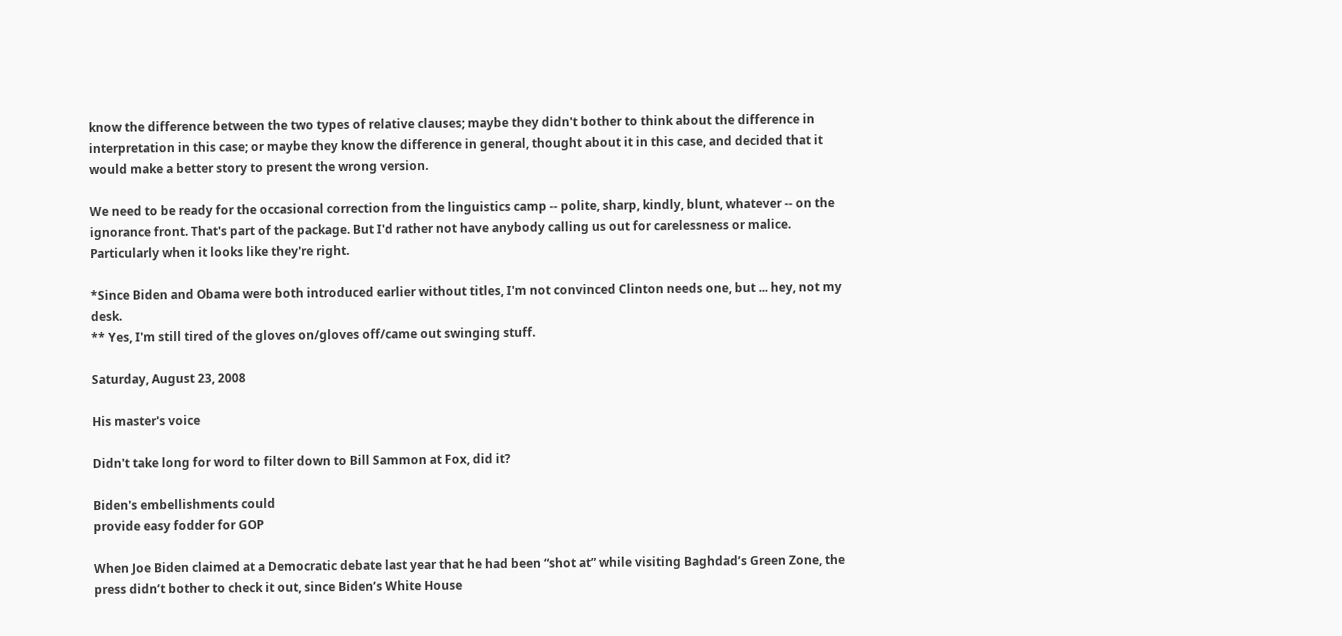know the difference between the two types of relative clauses; maybe they didn't bother to think about the difference in interpretation in this case; or maybe they know the difference in general, thought about it in this case, and decided that it would make a better story to present the wrong version.

We need to be ready for the occasional correction from the linguistics camp -- polite, sharp, kindly, blunt, whatever -- on the ignorance front. That's part of the package. But I'd rather not have anybody calling us out for carelessness or malice. Particularly when it looks like they're right.

*Since Biden and Obama were both introduced earlier without titles, I'm not convinced Clinton needs one, but ... hey, not my desk.
** Yes, I'm still tired of the gloves on/gloves off/came out swinging stuff.

Saturday, August 23, 2008

His master's voice

Didn't take long for word to filter down to Bill Sammon at Fox, did it?

Biden's embellishments could
provide easy fodder for GOP

When Joe Biden claimed at a Democratic debate last year that he had been “shot at” while visiting Baghdad’s Green Zone, the press didn’t bother to check it out, since Biden’s White House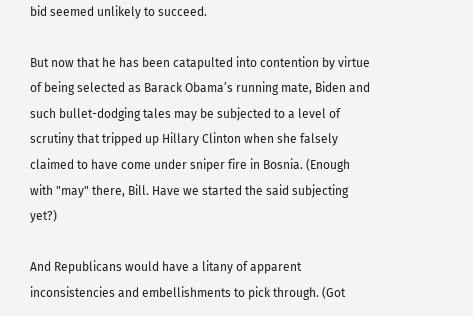bid seemed unlikely to succeed.

But now that he has been catapulted into contention by virtue of being selected as Barack Obama’s running mate, Biden and such bullet-dodging tales may be subjected to a level of scrutiny that tripped up Hillary Clinton when she falsely claimed to have come under sniper fire in Bosnia. (Enough with "may" there, Bill. Have we started the said subjecting yet?)

And Republicans would have a litany of apparent inconsistencies and embellishments to pick through. (Got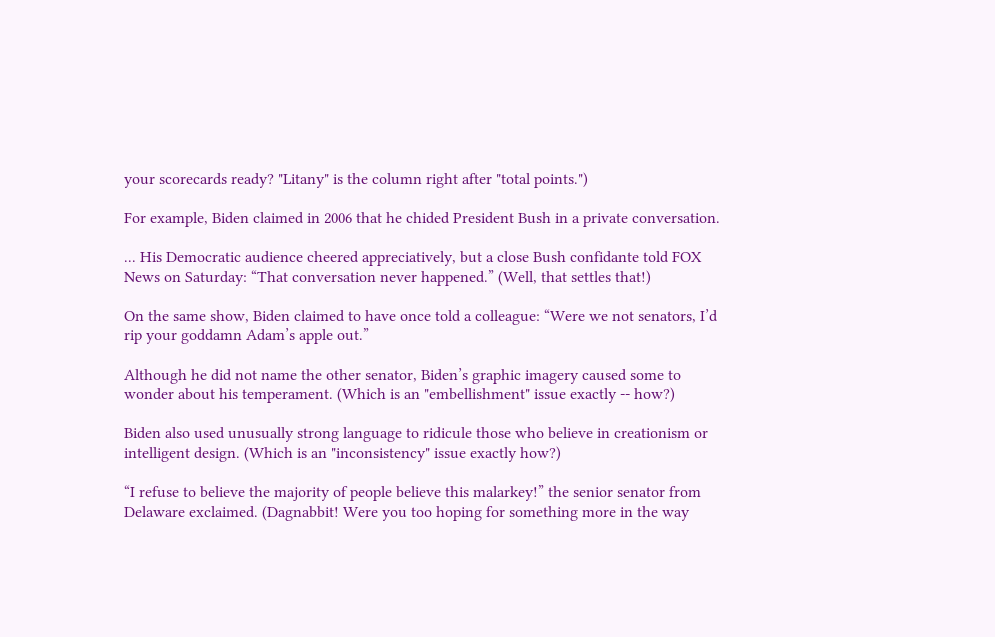your scorecards ready? "Litany" is the column right after "total points.")

For example, Biden claimed in 2006 that he chided President Bush in a private conversation.

... His Democratic audience cheered appreciatively, but a close Bush confidante told FOX News on Saturday: “That conversation never happened.” (Well, that settles that!)

On the same show, Biden claimed to have once told a colleague: “Were we not senators, I’d rip your goddamn Adam’s apple out.”

Although he did not name the other senator, Biden’s graphic imagery caused some to wonder about his temperament. (Which is an "embellishment" issue exactly -- how?)

Biden also used unusually strong language to ridicule those who believe in creationism or intelligent design. (Which is an "inconsistency" issue exactly how?)

“I refuse to believe the majority of people believe this malarkey!” the senior senator from Delaware exclaimed. (Dagnabbit! Were you too hoping for something more in the way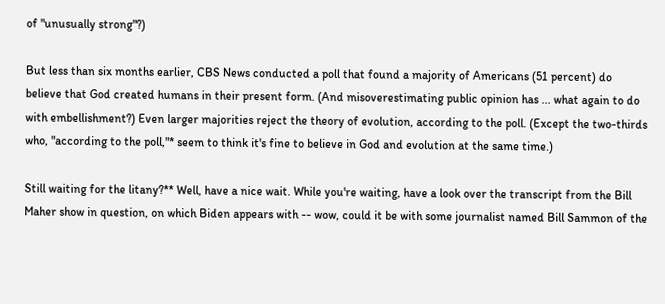of "unusually strong"?)

But less than six months earlier, CBS News conducted a poll that found a majority of Americans (51 percent) do believe that God created humans in their present form. (And misoverestimating public opinion has ... what again to do with embellishment?) Even larger majorities reject the theory of evolution, according to the poll. (Except the two-thirds who, "according to the poll,"* seem to think it's fine to believe in God and evolution at the same time.)

Still waiting for the litany?** Well, have a nice wait. While you're waiting, have a look over the transcript from the Bill Maher show in question, on which Biden appears with -- wow, could it be with some journalist named Bill Sammon of the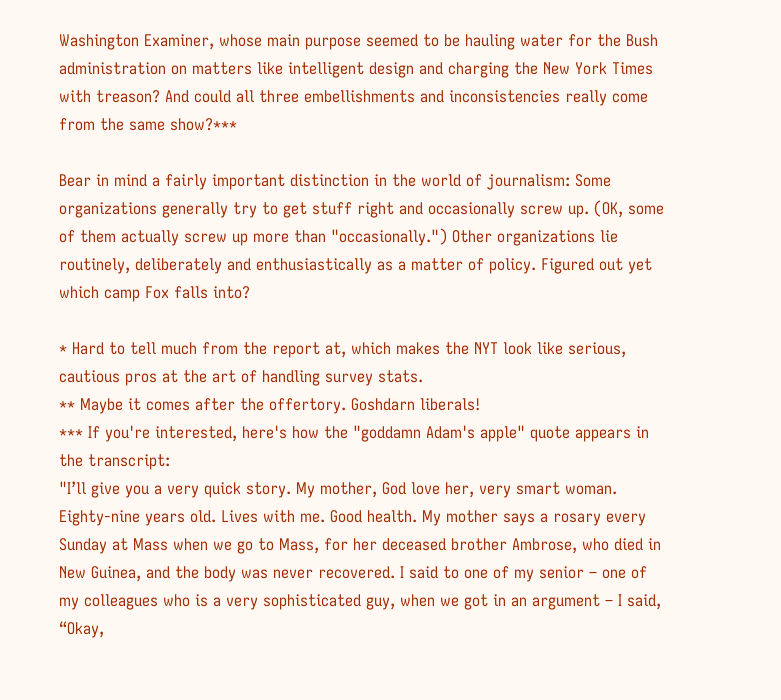Washington Examiner, whose main purpose seemed to be hauling water for the Bush administration on matters like intelligent design and charging the New York Times with treason? And could all three embellishments and inconsistencies really come from the same show?***

Bear in mind a fairly important distinction in the world of journalism: Some organizations generally try to get stuff right and occasionally screw up. (OK, some of them actually screw up more than "occasionally.") Other organizations lie routinely, deliberately and enthusiastically as a matter of policy. Figured out yet which camp Fox falls into?

* Hard to tell much from the report at, which makes the NYT look like serious, cautious pros at the art of handling survey stats.
** Maybe it comes after the offertory. Goshdarn liberals!
*** If you're interested, here's how the "goddamn Adam's apple" quote appears in the transcript:
"I’ll give you a very quick story. My mother, God love her, very smart woman. Eighty-nine years old. Lives with me. Good health. My mother says a rosary every Sunday at Mass when we go to Mass, for her deceased brother Ambrose, who died in New Guinea, and the body was never recovered. I said to one of my senior – one of my colleagues who is a very sophisticated guy, when we got in an argument – I said, “Okay,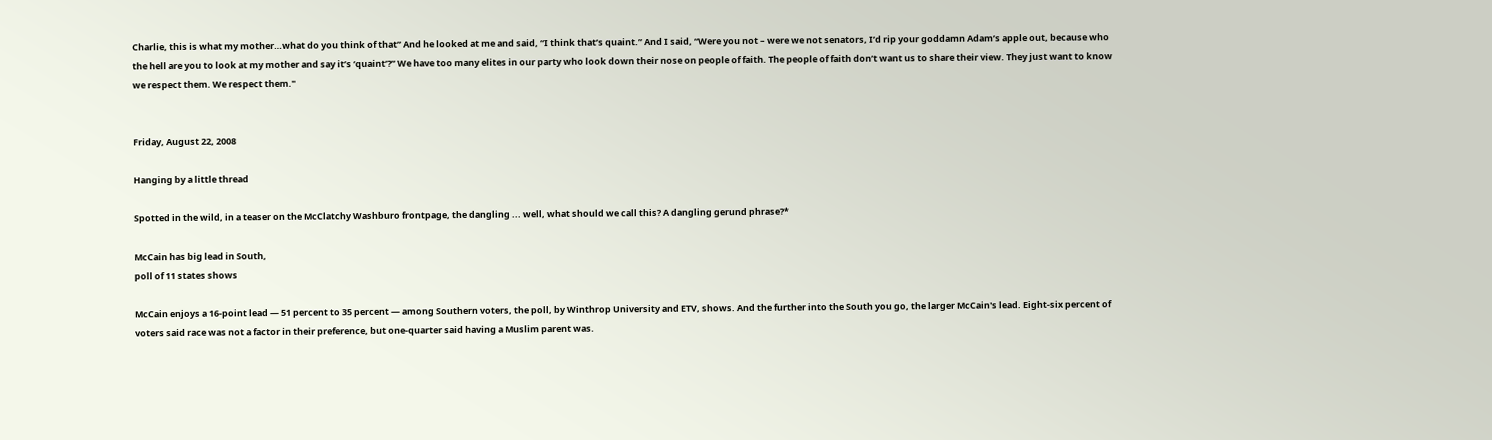Charlie, this is what my mother…what do you think of that” And he looked at me and said, “I think that’s quaint.” And I said, “Were you not – were we not senators, I’d rip your goddamn Adam’s apple out, because who the hell are you to look at my mother and say it’s ‘quaint’?” We have too many elites in our party who look down their nose on people of faith. The people of faith don’t want us to share their view. They just want to know we respect them. We respect them."


Friday, August 22, 2008

Hanging by a little thread

Spotted in the wild, in a teaser on the McClatchy Washburo frontpage, the dangling ... well, what should we call this? A dangling gerund phrase?*

McCain has big lead in South,
poll of 11 states shows

McCain enjoys a 16-point lead — 51 percent to 35 percent — among Southern voters, the poll, by Winthrop University and ETV, shows. And the further into the South you go, the larger McCain's lead. Eight-six percent of voters said race was not a factor in their preference, but one-quarter said having a Muslim parent was.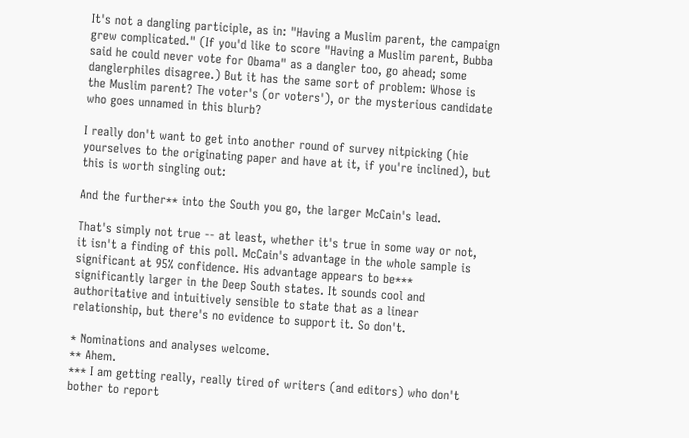It's not a dangling participle, as in: "Having a Muslim parent, the campaign grew complicated." (If you'd like to score "Having a Muslim parent, Bubba said he could never vote for Obama" as a dangler too, go ahead; some danglerphiles disagree.) But it has the same sort of problem: Whose is the Muslim parent? The voter's (or voters'), or the mysterious candidate who goes unnamed in this blurb?

I really don't want to get into another round of survey nitpicking (hie yourselves to the originating paper and have at it, if you're inclined), but this is worth singling out:

And the further** into the South you go, the larger McCain's lead.

That's simply not true -- at least, whether it's true in some way or not, it isn't a finding of this poll. McCain's advantage in the whole sample is significant at 95% confidence. His advantage appears to be*** significantly larger in the Deep South states. It sounds cool and authoritative and intuitively sensible to state that as a linear relationship, but there's no evidence to support it. So don't.

* Nominations and analyses welcome.
** Ahem.
*** I am getting really, really tired of writers (and editors) who don't bother to report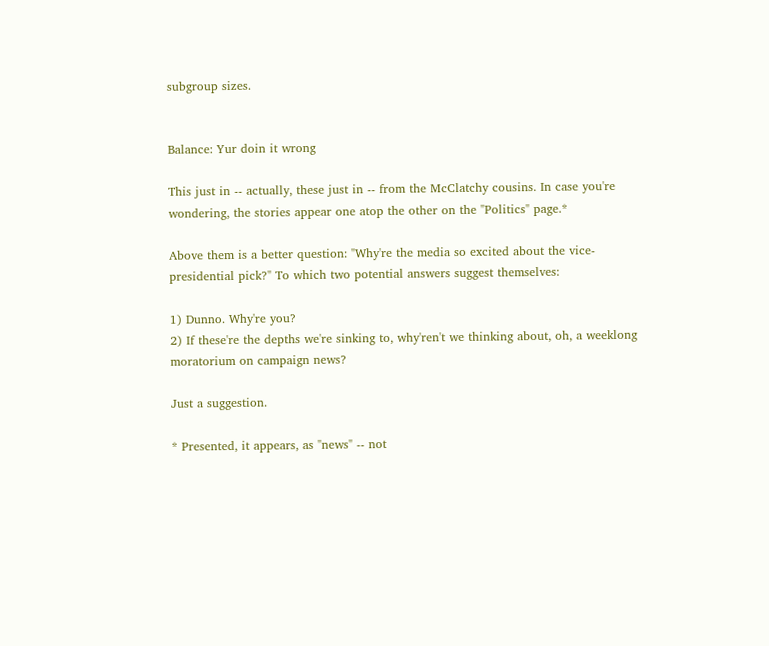subgroup sizes.


Balance: Yur doin it wrong

This just in -- actually, these just in -- from the McClatchy cousins. In case you're wondering, the stories appear one atop the other on the "Politics" page.*

Above them is a better question: "Why're the media so excited about the vice-presidential pick?" To which two potential answers suggest themselves:

1) Dunno. Why're you?
2) If these're the depths we're sinking to, why'ren't we thinking about, oh, a weeklong moratorium on campaign news?

Just a suggestion.

* Presented, it appears, as "news" -- not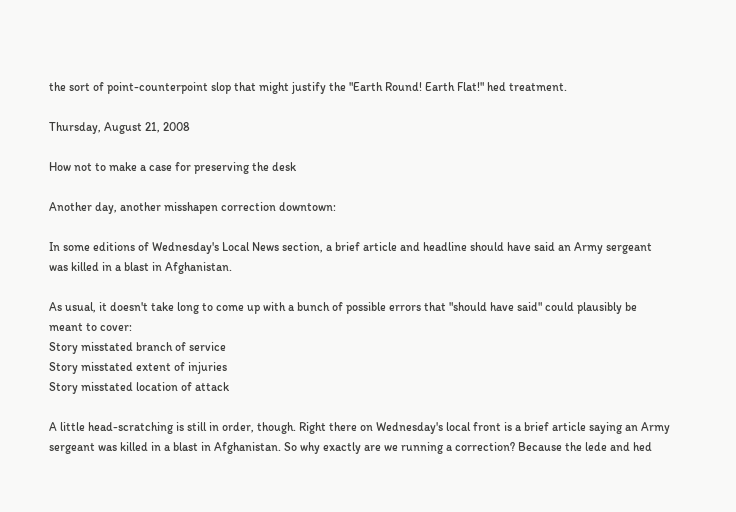the sort of point-counterpoint slop that might justify the "Earth Round! Earth Flat!" hed treatment.

Thursday, August 21, 2008

How not to make a case for preserving the desk

Another day, another misshapen correction downtown:

In some editions of Wednesday's Local News section, a brief article and headline should have said an Army sergeant was killed in a blast in Afghanistan.

As usual, it doesn't take long to come up with a bunch of possible errors that "should have said" could plausibly be meant to cover:
Story misstated branch of service
Story misstated extent of injuries
Story misstated location of attack

A little head-scratching is still in order, though. Right there on Wednesday's local front is a brief article saying an Army sergeant was killed in a blast in Afghanistan. So why exactly are we running a correction? Because the lede and hed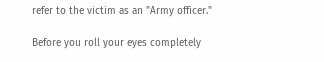refer to the victim as an "Army officer."

Before you roll your eyes completely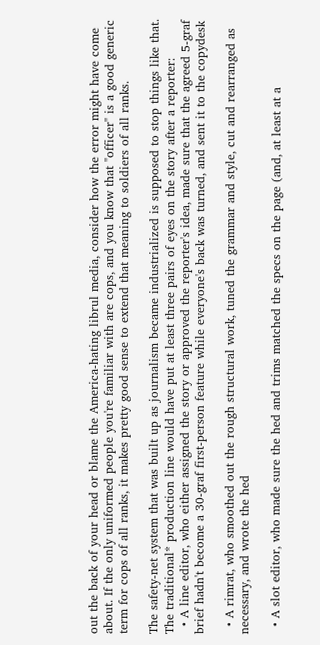out the back of your head or blame the America-hating librul media, consider how the error might have come about. If the only uniformed people you're familiar with are cops, and you know that "officer" is a good generic term for cops of all ranks, it makes pretty good sense to extend that meaning to soldiers of all ranks.

The safety-net system that was built up as journalism became industrialized is supposed to stop things like that. The traditional* production line would have put at least three pairs of eyes on the story after a reporter:
  • A line editor, who either assigned the story or approved the reporter's idea, made sure that the agreed 5-graf brief hadn't become a 30-graf first-person feature while everyone's back was turned, and sent it to the copydesk

  • A rimrat, who smoothed out the rough structural work, tuned the grammar and style, cut and rearranged as necessary, and wrote the hed

  • A slot editor, who made sure the hed and trims matched the specs on the page (and, at least at a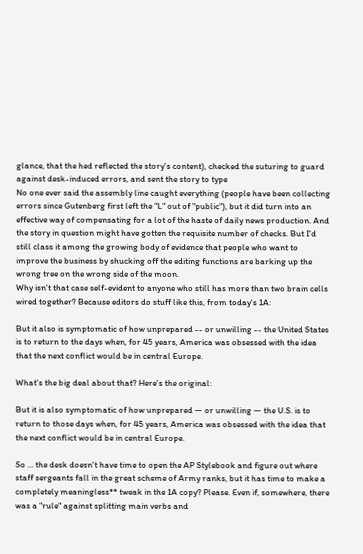glance, that the hed reflected the story's content), checked the suturing to guard against desk-induced errors, and sent the story to type
No one ever said the assembly line caught everything (people have been collecting errors since Gutenberg first left the "L" out of "public"), but it did turn into an effective way of compensating for a lot of the haste of daily news production. And the story in question might have gotten the requisite number of checks. But I'd still class it among the growing body of evidence that people who want to improve the business by shucking off the editing functions are barking up the wrong tree on the wrong side of the moon.
Why isn't that case self-evident to anyone who still has more than two brain cells wired together? Because editors do stuff like this, from today's 1A:

But it also is symptomatic of how unprepared -- or unwilling -- the United States is to return to the days when, for 45 years, America was obsessed with the idea that the next conflict would be in central Europe.

What's the big deal about that? Here's the original:

But it is also symptomatic of how unprepared — or unwilling — the U.S. is to return to those days when, for 45 years, America was obsessed with the idea that the next conflict would be in central Europe.

So ... the desk doesn't have time to open the AP Stylebook and figure out where staff sergeants fall in the great scheme of Army ranks, but it has time to make a completely meaningless** tweak in the 1A copy? Please. Even if, somewhere, there was a "rule" against splitting main verbs and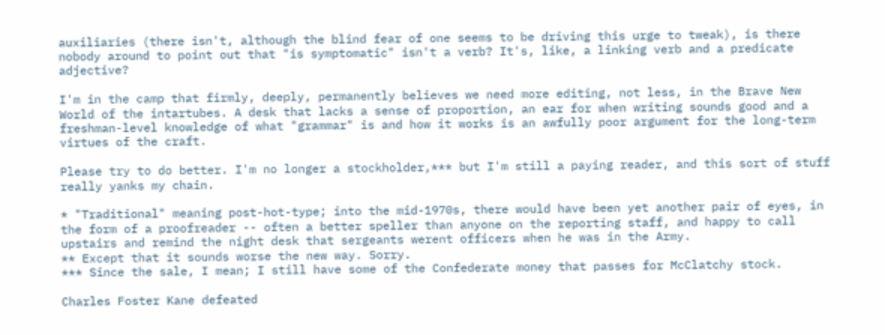auxiliaries (there isn't, although the blind fear of one seems to be driving this urge to tweak), is there nobody around to point out that "is symptomatic" isn't a verb? It's, like, a linking verb and a predicate adjective?

I'm in the camp that firmly, deeply, permanently believes we need more editing, not less, in the Brave New World of the intartubes. A desk that lacks a sense of proportion, an ear for when writing sounds good and a freshman-level knowledge of what "grammar" is and how it works is an awfully poor argument for the long-term virtues of the craft.

Please try to do better. I'm no longer a stockholder,*** but I'm still a paying reader, and this sort of stuff really yanks my chain.

* "Traditional" meaning post-hot-type; into the mid-1970s, there would have been yet another pair of eyes, in the form of a proofreader -- often a better speller than anyone on the reporting staff, and happy to call upstairs and remind the night desk that sergeants werent officers when he was in the Army.
** Except that it sounds worse the new way. Sorry.
*** Since the sale, I mean; I still have some of the Confederate money that passes for McClatchy stock.

Charles Foster Kane defeated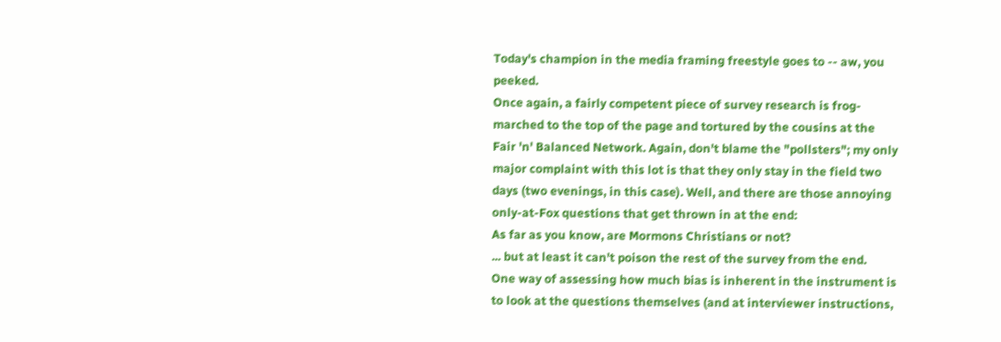Today's champion in the media framing freestyle goes to -- aw, you peeked.
Once again, a fairly competent piece of survey research is frog-marched to the top of the page and tortured by the cousins at the Fair 'n' Balanced Network. Again, don't blame the "pollsters"; my only major complaint with this lot is that they only stay in the field two days (two evenings, in this case). Well, and there are those annoying only-at-Fox questions that get thrown in at the end:
As far as you know, are Mormons Christians or not?
... but at least it can't poison the rest of the survey from the end.
One way of assessing how much bias is inherent in the instrument is to look at the questions themselves (and at interviewer instructions,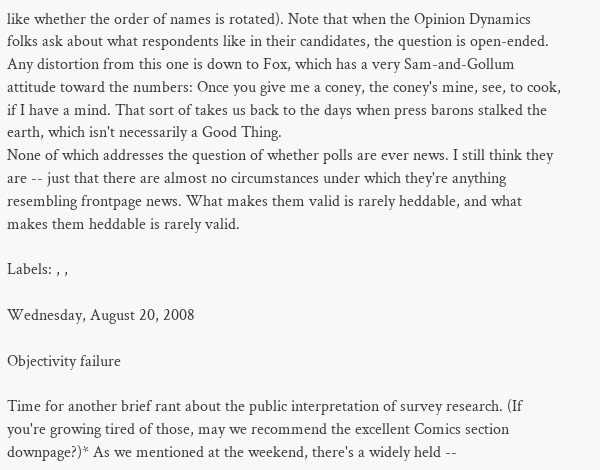like whether the order of names is rotated). Note that when the Opinion Dynamics folks ask about what respondents like in their candidates, the question is open-ended. Any distortion from this one is down to Fox, which has a very Sam-and-Gollum attitude toward the numbers: Once you give me a coney, the coney's mine, see, to cook, if I have a mind. That sort of takes us back to the days when press barons stalked the earth, which isn't necessarily a Good Thing.
None of which addresses the question of whether polls are ever news. I still think they are -- just that there are almost no circumstances under which they're anything resembling frontpage news. What makes them valid is rarely heddable, and what makes them heddable is rarely valid.

Labels: , ,

Wednesday, August 20, 2008

Objectivity failure

Time for another brief rant about the public interpretation of survey research. (If you're growing tired of those, may we recommend the excellent Comics section downpage?)* As we mentioned at the weekend, there's a widely held --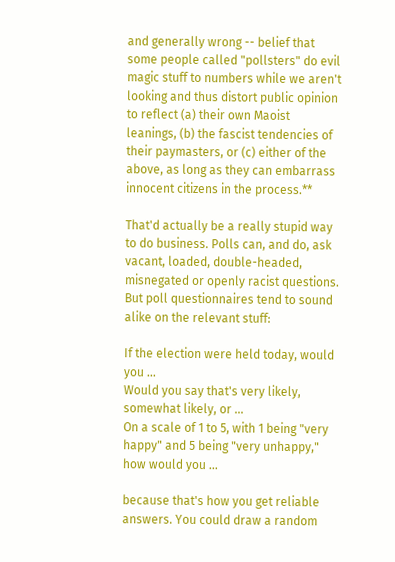and generally wrong -- belief that some people called "pollsters" do evil magic stuff to numbers while we aren't looking and thus distort public opinion to reflect (a) their own Maoist leanings, (b) the fascist tendencies of their paymasters, or (c) either of the above, as long as they can embarrass innocent citizens in the process.**

That'd actually be a really stupid way to do business. Polls can, and do, ask vacant, loaded, double-headed, misnegated or openly racist questions. But poll questionnaires tend to sound alike on the relevant stuff:

If the election were held today, would you ...
Would you say that's very likely, somewhat likely, or ...
On a scale of 1 to 5, with 1 being "very happy" and 5 being "very unhappy," how would you ...

because that's how you get reliable answers. You could draw a random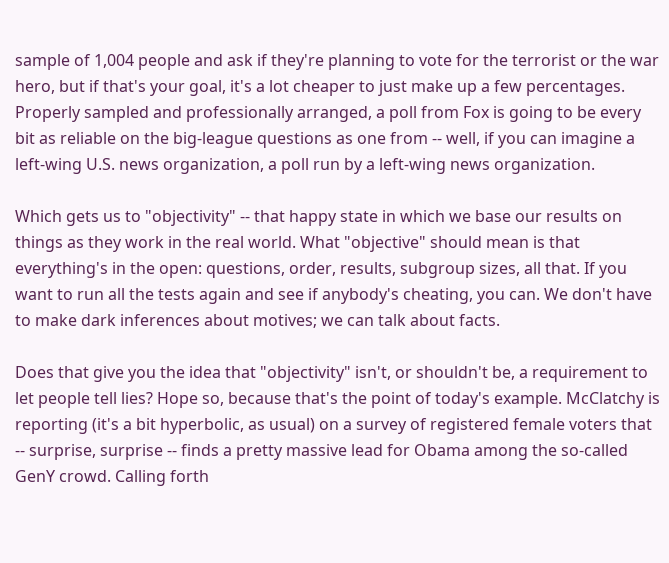sample of 1,004 people and ask if they're planning to vote for the terrorist or the war hero, but if that's your goal, it's a lot cheaper to just make up a few percentages. Properly sampled and professionally arranged, a poll from Fox is going to be every bit as reliable on the big-league questions as one from -- well, if you can imagine a left-wing U.S. news organization, a poll run by a left-wing news organization.

Which gets us to "objectivity" -- that happy state in which we base our results on things as they work in the real world. What "objective" should mean is that everything's in the open: questions, order, results, subgroup sizes, all that. If you want to run all the tests again and see if anybody's cheating, you can. We don't have to make dark inferences about motives; we can talk about facts.

Does that give you the idea that "objectivity" isn't, or shouldn't be, a requirement to let people tell lies? Hope so, because that's the point of today's example. McClatchy is reporting (it's a bit hyperbolic, as usual) on a survey of registered female voters that -- surprise, surprise -- finds a pretty massive lead for Obama among the so-called GenY crowd. Calling forth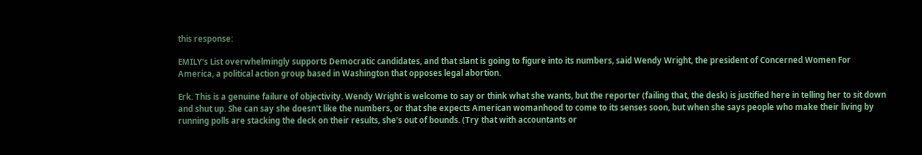this response:

EMILY's List overwhelmingly supports Democratic candidates, and that slant is going to figure into its numbers, said Wendy Wright, the president of Concerned Women For America, a political action group based in Washington that opposes legal abortion.

Erk. This is a genuine failure of objectivity. Wendy Wright is welcome to say or think what she wants, but the reporter (failing that, the desk) is justified here in telling her to sit down and shut up. She can say she doesn't like the numbers, or that she expects American womanhood to come to its senses soon, but when she says people who make their living by running polls are stacking the deck on their results, she's out of bounds. (Try that with accountants or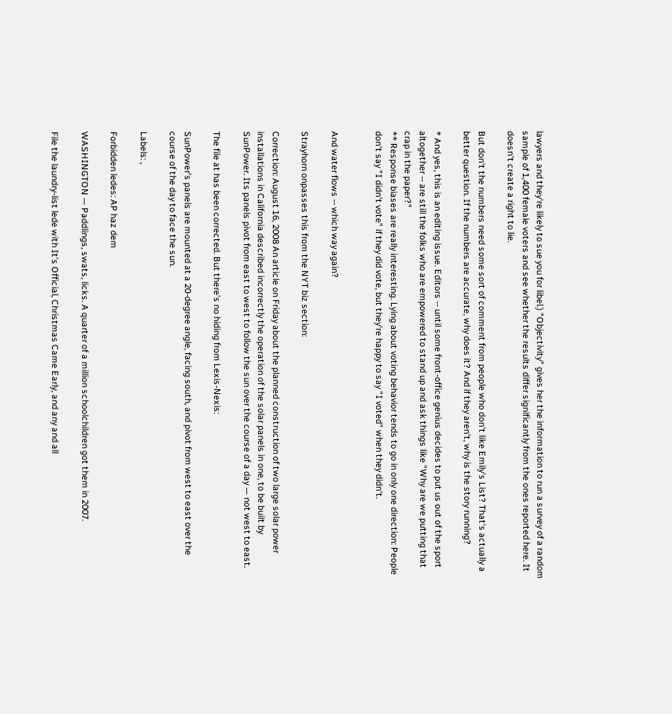lawyers and they're likely to sue you for libel.) "Objectivity" gives her the information to run a survey of a random sample of 1,400 female voters and see whether the results differ significantly from the ones reported here. It doesn't create a right to lie.

But don't the numbers need some sort of comment from people who don't like Emily's List? That's actually a better question. If the numbers are accurate, why does it? And if they aren't, why is the story running?

* And yes, this is an editing issue. Editors -- until some front-office genius decides to put us out of the sport altogether -- are still the folks who are empowered to stand up and ask things like "Why are we putting that crap in the paper?"
** Response biases are really interesting. Lying about voting behavior tends to go in only one direction: People don't say "I didn't vote" if they did vote, but they're happy to say "I voted" when they didn't.


And water flows -- which way again?

Strayhorn onpasses this from the NYT biz section:

Correction: August 16, 2008 An article on Friday about the planned construction of two large solar power installations in California described incorrectly the operation of the solar panels in one, to be built by SunPower. Its panels pivot from east to west to follow the sun over the course of a day — not west to east.

The file at has been corrected. But there's no hiding from Lexis-Nexis:

SunPower's panels are mounted at a 20-degree angle, facing south, and pivot from west to east over the course of the day to face the sun.

Labels: ,

Forbidden ledes: AP haz dem

WASHINGTON — Paddlings, swats, licks. A quarter of a million schoolchildren got them in 2007.

File the laundry-list lede with It's Official, Christmas Came Early, and any and all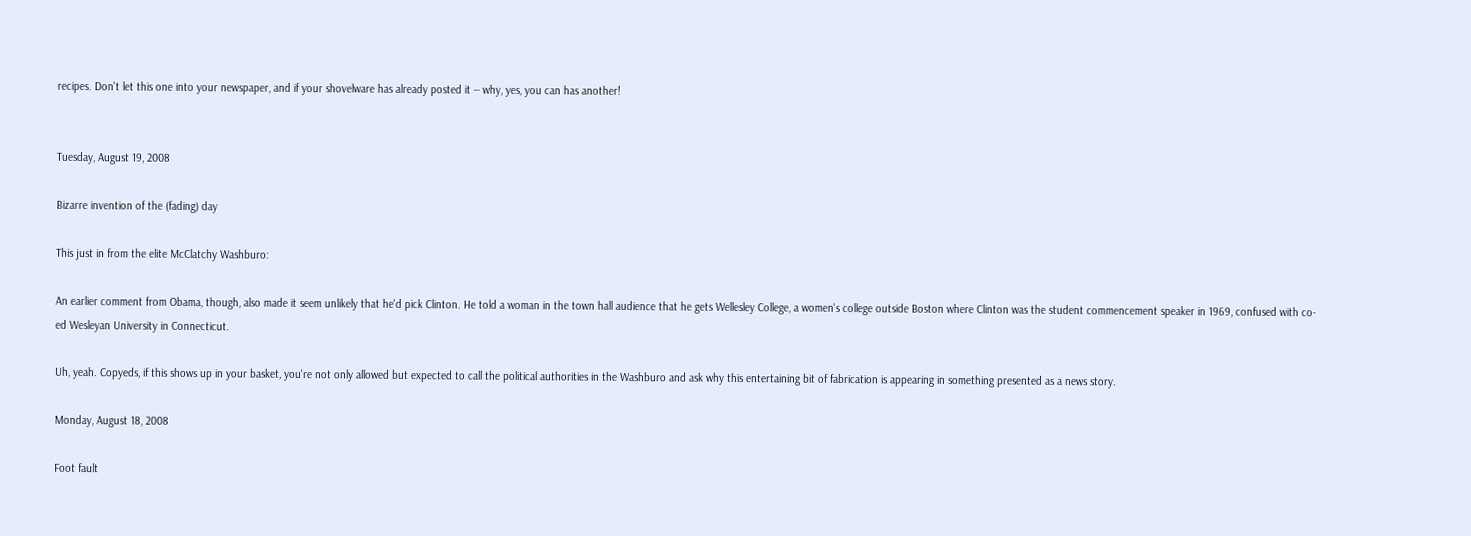recipes. Don't let this one into your newspaper, and if your shovelware has already posted it -- why, yes, you can has another!


Tuesday, August 19, 2008

Bizarre invention of the (fading) day

This just in from the elite McClatchy Washburo:

An earlier comment from Obama, though, also made it seem unlikely that he'd pick Clinton. He told a woman in the town hall audience that he gets Wellesley College, a women's college outside Boston where Clinton was the student commencement speaker in 1969, confused with co-ed Wesleyan University in Connecticut.

Uh, yeah. Copyeds, if this shows up in your basket, you're not only allowed but expected to call the political authorities in the Washburo and ask why this entertaining bit of fabrication is appearing in something presented as a news story.

Monday, August 18, 2008

Foot fault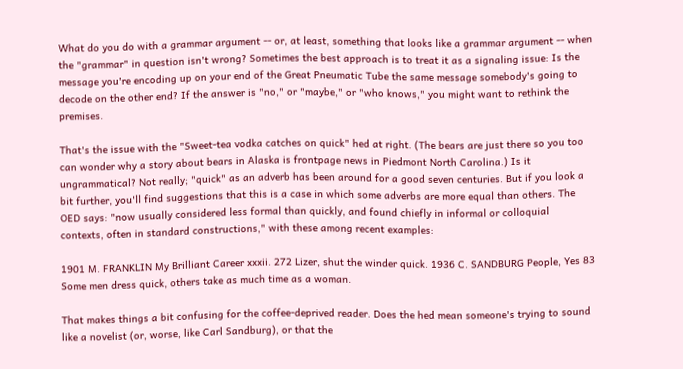What do you do with a grammar argument -- or, at least, something that looks like a grammar argument -- when the "grammar" in question isn't wrong? Sometimes the best approach is to treat it as a signaling issue: Is the message you're encoding up on your end of the Great Pneumatic Tube the same message somebody's going to decode on the other end? If the answer is "no," or "maybe," or "who knows," you might want to rethink the premises.

That's the issue with the "Sweet-tea vodka catches on quick" hed at right. (The bears are just there so you too can wonder why a story about bears in Alaska is frontpage news in Piedmont North Carolina.) Is it ungrammatical? Not really; "quick" as an adverb has been around for a good seven centuries. But if you look a bit further, you'll find suggestions that this is a case in which some adverbs are more equal than others. The OED says: "now usually considered less formal than quickly, and found chiefly in informal or colloquial contexts, often in standard constructions," with these among recent examples:

1901 M. FRANKLIN My Brilliant Career xxxii. 272 Lizer, shut the winder quick. 1936 C. SANDBURG People, Yes 83 Some men dress quick, others take as much time as a woman.

That makes things a bit confusing for the coffee-deprived reader. Does the hed mean someone's trying to sound like a novelist (or, worse, like Carl Sandburg), or that the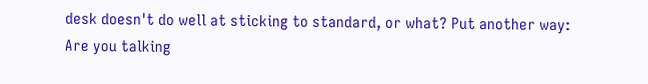desk doesn't do well at sticking to standard, or what? Put another way: Are you talking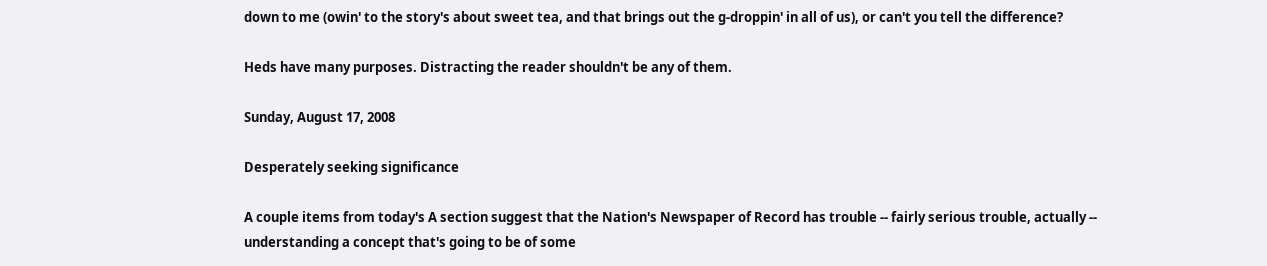down to me (owin' to the story's about sweet tea, and that brings out the g-droppin' in all of us), or can't you tell the difference?

Heds have many purposes. Distracting the reader shouldn't be any of them.

Sunday, August 17, 2008

Desperately seeking significance

A couple items from today's A section suggest that the Nation's Newspaper of Record has trouble -- fairly serious trouble, actually -- understanding a concept that's going to be of some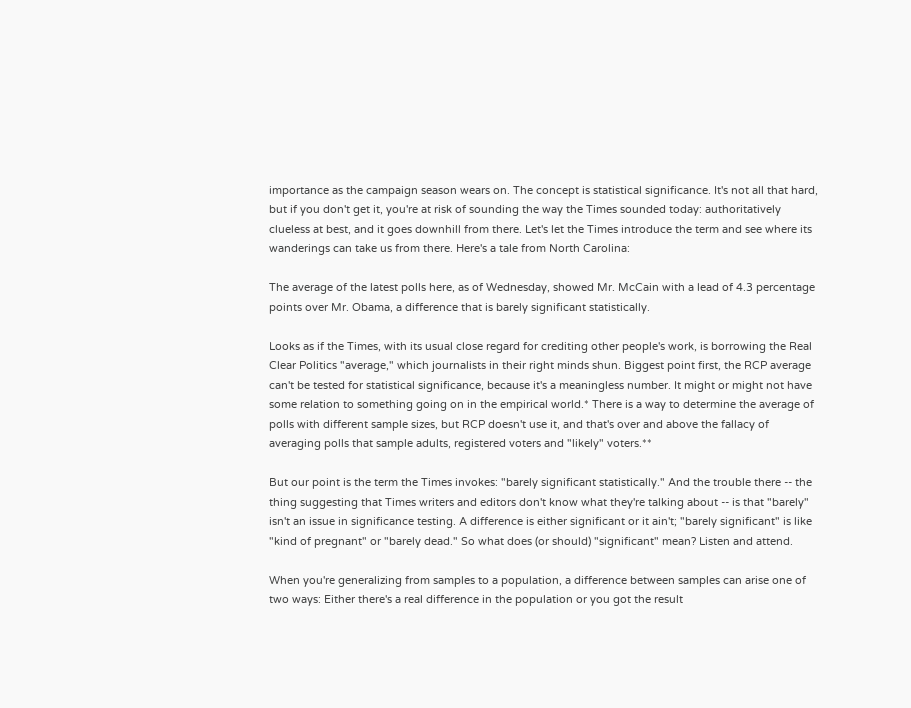importance as the campaign season wears on. The concept is statistical significance. It's not all that hard, but if you don't get it, you're at risk of sounding the way the Times sounded today: authoritatively clueless at best, and it goes downhill from there. Let's let the Times introduce the term and see where its wanderings can take us from there. Here's a tale from North Carolina:

The average of the latest polls here, as of Wednesday, showed Mr. McCain with a lead of 4.3 percentage points over Mr. Obama, a difference that is barely significant statistically.

Looks as if the Times, with its usual close regard for crediting other people's work, is borrowing the Real Clear Politics "average," which journalists in their right minds shun. Biggest point first, the RCP average can't be tested for statistical significance, because it's a meaningless number. It might or might not have some relation to something going on in the empirical world.* There is a way to determine the average of polls with different sample sizes, but RCP doesn't use it, and that's over and above the fallacy of averaging polls that sample adults, registered voters and "likely" voters.**

But our point is the term the Times invokes: "barely significant statistically." And the trouble there -- the thing suggesting that Times writers and editors don't know what they're talking about -- is that "barely" isn't an issue in significance testing. A difference is either significant or it ain't; "barely significant" is like "kind of pregnant" or "barely dead." So what does (or should) "significant" mean? Listen and attend.

When you're generalizing from samples to a population, a difference between samples can arise one of two ways: Either there's a real difference in the population or you got the result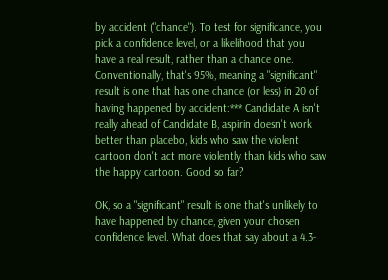by accident ("chance"). To test for significance, you pick a confidence level, or a likelihood that you have a real result, rather than a chance one. Conventionally, that's 95%, meaning a "significant" result is one that has one chance (or less) in 20 of having happened by accident:*** Candidate A isn't really ahead of Candidate B, aspirin doesn't work better than placebo, kids who saw the violent cartoon don't act more violently than kids who saw the happy cartoon. Good so far?

OK, so a "significant" result is one that's unlikely to have happened by chance, given your chosen confidence level. What does that say about a 4.3-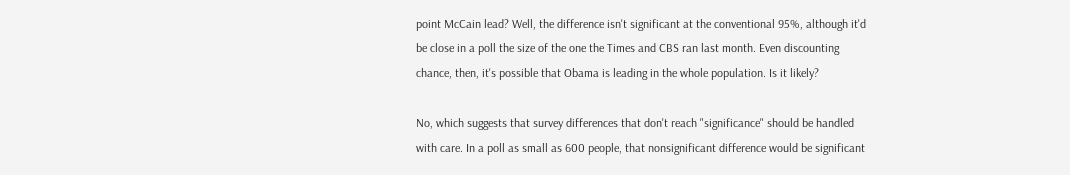point McCain lead? Well, the difference isn't significant at the conventional 95%, although it'd be close in a poll the size of the one the Times and CBS ran last month. Even discounting chance, then, it's possible that Obama is leading in the whole population. Is it likely?

No, which suggests that survey differences that don't reach "significance" should be handled with care. In a poll as small as 600 people, that nonsignificant difference would be significant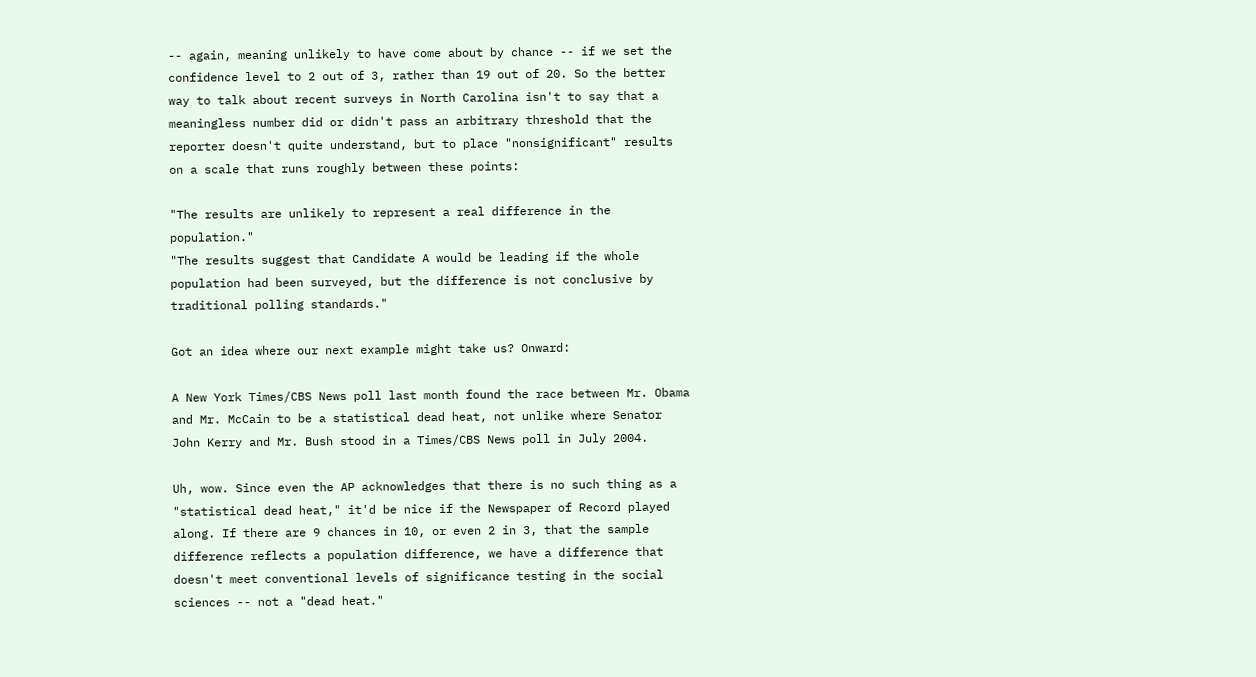-- again, meaning unlikely to have come about by chance -- if we set the confidence level to 2 out of 3, rather than 19 out of 20. So the better way to talk about recent surveys in North Carolina isn't to say that a meaningless number did or didn't pass an arbitrary threshold that the reporter doesn't quite understand, but to place "nonsignificant" results on a scale that runs roughly between these points:

"The results are unlikely to represent a real difference in the population."
"The results suggest that Candidate A would be leading if the whole population had been surveyed, but the difference is not conclusive by traditional polling standards."

Got an idea where our next example might take us? Onward:

A New York Times/CBS News poll last month found the race between Mr. Obama and Mr. McCain to be a statistical dead heat, not unlike where Senator John Kerry and Mr. Bush stood in a Times/CBS News poll in July 2004.

Uh, wow. Since even the AP acknowledges that there is no such thing as a "statistical dead heat," it'd be nice if the Newspaper of Record played along. If there are 9 chances in 10, or even 2 in 3, that the sample difference reflects a population difference, we have a difference that doesn't meet conventional levels of significance testing in the social sciences -- not a "dead heat."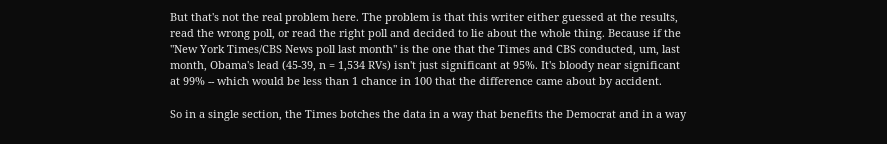But that's not the real problem here. The problem is that this writer either guessed at the results, read the wrong poll, or read the right poll and decided to lie about the whole thing. Because if the "New York Times/CBS News poll last month" is the one that the Times and CBS conducted, um, last month, Obama's lead (45-39, n = 1,534 RVs) isn't just significant at 95%. It's bloody near significant at 99% -- which would be less than 1 chance in 100 that the difference came about by accident.

So in a single section, the Times botches the data in a way that benefits the Democrat and in a way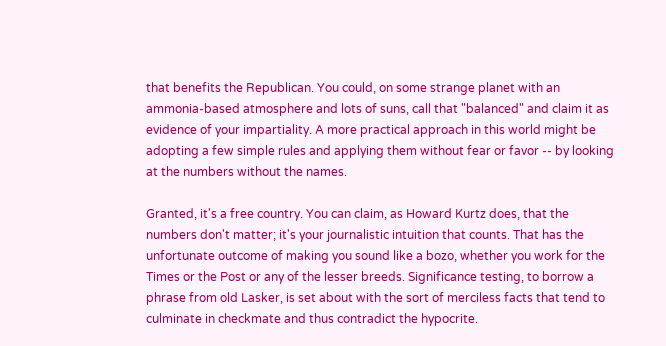that benefits the Republican. You could, on some strange planet with an ammonia-based atmosphere and lots of suns, call that "balanced" and claim it as evidence of your impartiality. A more practical approach in this world might be adopting a few simple rules and applying them without fear or favor -- by looking at the numbers without the names.

Granted, it's a free country. You can claim, as Howard Kurtz does, that the numbers don't matter; it's your journalistic intuition that counts. That has the unfortunate outcome of making you sound like a bozo, whether you work for the Times or the Post or any of the lesser breeds. Significance testing, to borrow a phrase from old Lasker, is set about with the sort of merciless facts that tend to culminate in checkmate and thus contradict the hypocrite.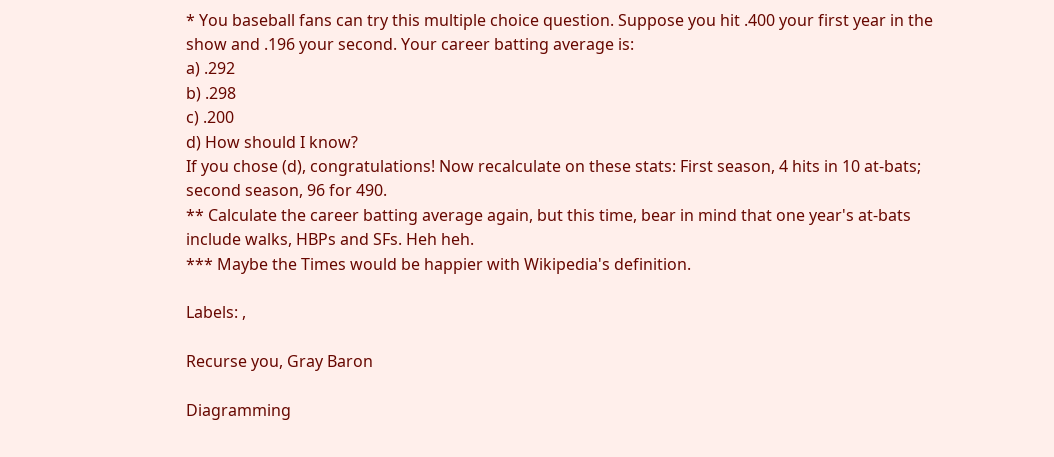* You baseball fans can try this multiple choice question. Suppose you hit .400 your first year in the show and .196 your second. Your career batting average is:
a) .292
b) .298
c) .200
d) How should I know?
If you chose (d), congratulations! Now recalculate on these stats: First season, 4 hits in 10 at-bats; second season, 96 for 490.
** Calculate the career batting average again, but this time, bear in mind that one year's at-bats include walks, HBPs and SFs. Heh heh.
*** Maybe the Times would be happier with Wikipedia's definition.

Labels: ,

Recurse you, Gray Baron

Diagramming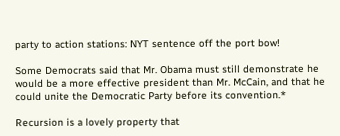party to action stations: NYT sentence off the port bow!

Some Democrats said that Mr. Obama must still demonstrate he would be a more effective president than Mr. McCain, and that he could unite the Democratic Party before its convention.*

Recursion is a lovely property that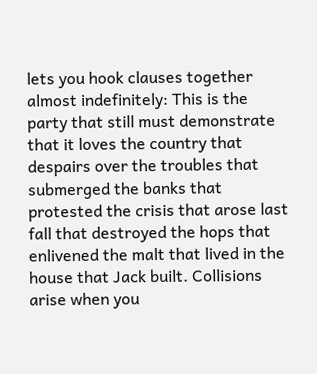lets you hook clauses together almost indefinitely: This is the party that still must demonstrate that it loves the country that despairs over the troubles that submerged the banks that protested the crisis that arose last fall that destroyed the hops that enlivened the malt that lived in the house that Jack built. Collisions arise when you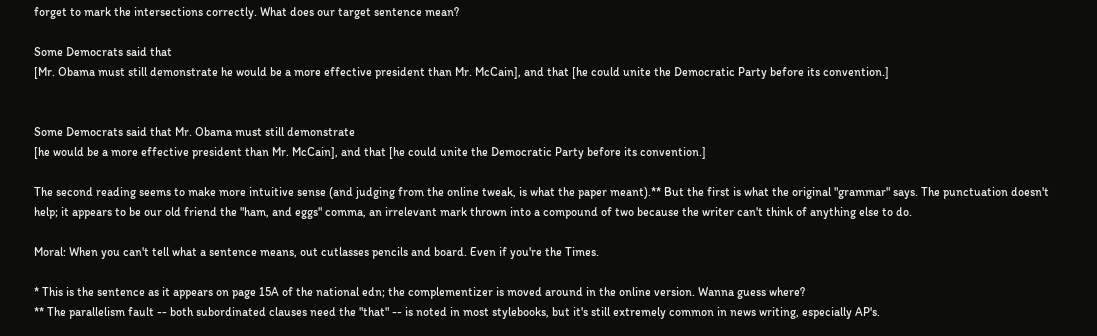forget to mark the intersections correctly. What does our target sentence mean?

Some Democrats said that
[Mr. Obama must still demonstrate he would be a more effective president than Mr. McCain], and that [he could unite the Democratic Party before its convention.]


Some Democrats said that Mr. Obama must still demonstrate
[he would be a more effective president than Mr. McCain], and that [he could unite the Democratic Party before its convention.]

The second reading seems to make more intuitive sense (and judging from the online tweak, is what the paper meant).** But the first is what the original "grammar" says. The punctuation doesn't help; it appears to be our old friend the "ham, and eggs" comma, an irrelevant mark thrown into a compound of two because the writer can't think of anything else to do.

Moral: When you can't tell what a sentence means, out cutlasses pencils and board. Even if you're the Times.

* This is the sentence as it appears on page 15A of the national edn; the complementizer is moved around in the online version. Wanna guess where?
** The parallelism fault -- both subordinated clauses need the "that" -- is noted in most stylebooks, but it's still extremely common in news writing, especially AP's.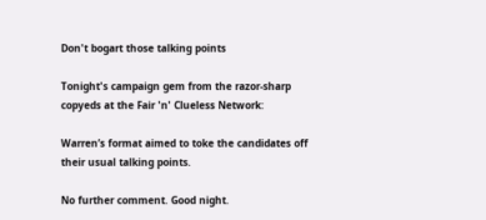Don't bogart those talking points

Tonight's campaign gem from the razor-sharp copyeds at the Fair 'n' Clueless Network:

Warren’s format aimed to toke the candidates off their usual talking points.

No further comment. Good night.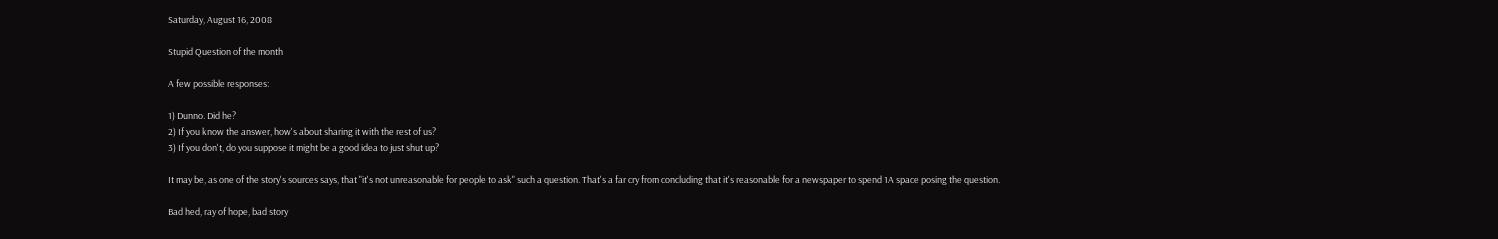Saturday, August 16, 2008

Stupid Question of the month

A few possible responses:

1) Dunno. Did he?
2) If you know the answer, how's about sharing it with the rest of us?
3) If you don't, do you suppose it might be a good idea to just shut up?

It may be, as one of the story's sources says, that "it's not unreasonable for people to ask" such a question. That's a far cry from concluding that it's reasonable for a newspaper to spend 1A space posing the question.

Bad hed, ray of hope, bad story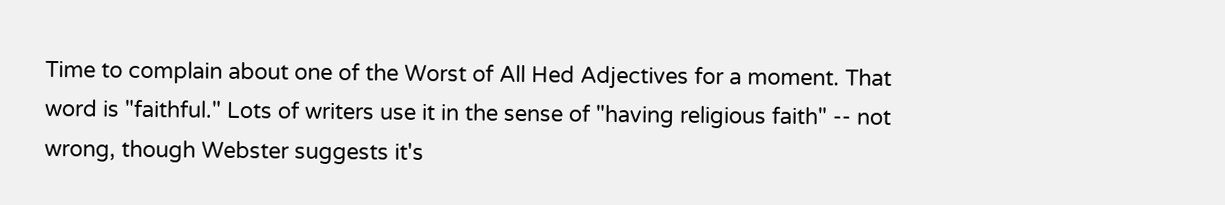Time to complain about one of the Worst of All Hed Adjectives for a moment. That word is "faithful." Lots of writers use it in the sense of "having religious faith" -- not wrong, though Webster suggests it's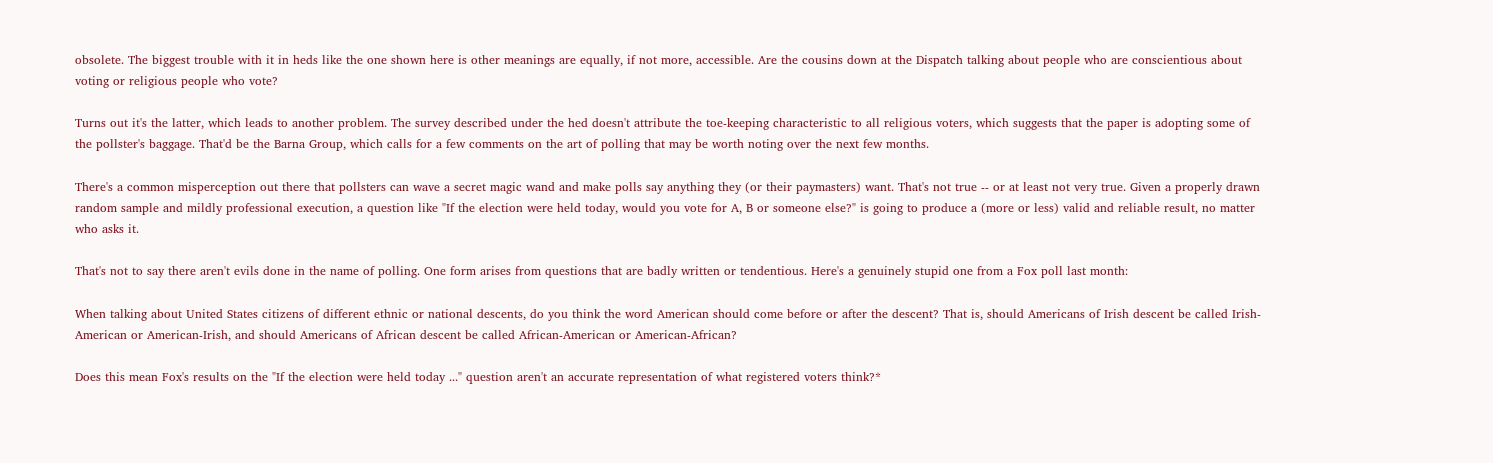obsolete. The biggest trouble with it in heds like the one shown here is other meanings are equally, if not more, accessible. Are the cousins down at the Dispatch talking about people who are conscientious about voting or religious people who vote?

Turns out it's the latter, which leads to another problem. The survey described under the hed doesn't attribute the toe-keeping characteristic to all religious voters, which suggests that the paper is adopting some of the pollster's baggage. That'd be the Barna Group, which calls for a few comments on the art of polling that may be worth noting over the next few months.

There's a common misperception out there that pollsters can wave a secret magic wand and make polls say anything they (or their paymasters) want. That's not true -- or at least not very true. Given a properly drawn random sample and mildly professional execution, a question like "If the election were held today, would you vote for A, B or someone else?" is going to produce a (more or less) valid and reliable result, no matter who asks it.

That's not to say there aren't evils done in the name of polling. One form arises from questions that are badly written or tendentious. Here's a genuinely stupid one from a Fox poll last month:

When talking about United States citizens of different ethnic or national descents, do you think the word American should come before or after the descent? That is, should Americans of Irish descent be called Irish-American or American-Irish, and should Americans of African descent be called African-American or American-African?

Does this mean Fox's results on the "If the election were held today ..." question aren't an accurate representation of what registered voters think?*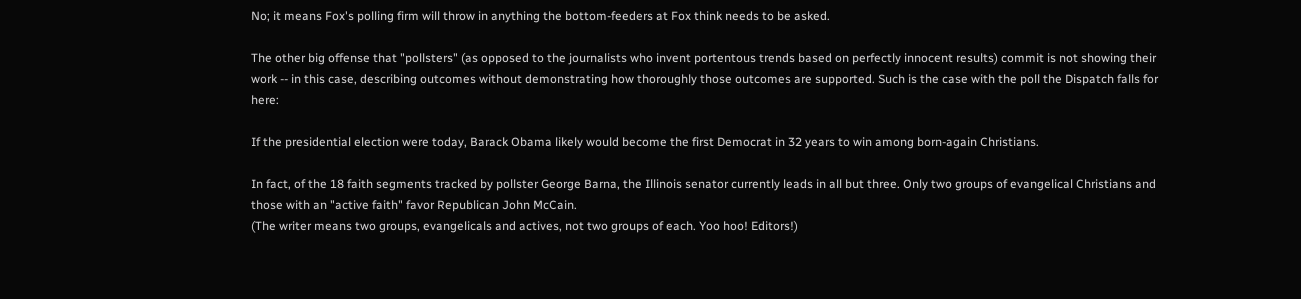No; it means Fox's polling firm will throw in anything the bottom-feeders at Fox think needs to be asked.

The other big offense that "pollsters" (as opposed to the journalists who invent portentous trends based on perfectly innocent results) commit is not showing their work -- in this case, describing outcomes without demonstrating how thoroughly those outcomes are supported. Such is the case with the poll the Dispatch falls for here:

If the presidential election were today, Barack Obama likely would become the first Democrat in 32 years to win among born-again Christians.

In fact, of the 18 faith segments tracked by pollster George Barna, the Illinois senator currently leads in all but three. Only two groups of evangelical Christians and those with an "active faith" favor Republican John McCain.
(The writer means two groups, evangelicals and actives, not two groups of each. Yoo hoo! Editors!)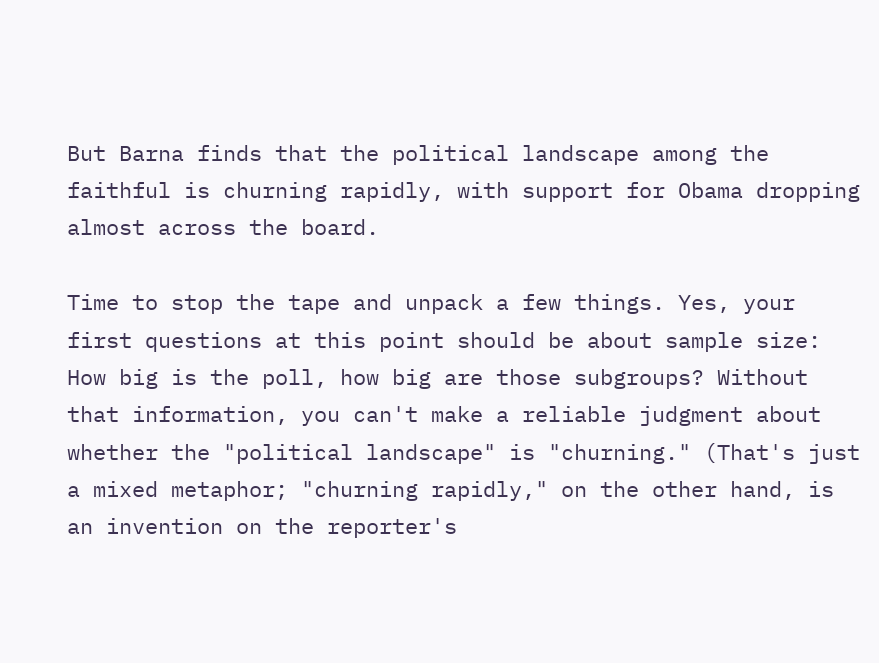But Barna finds that the political landscape among the faithful is churning rapidly, with support for Obama dropping almost across the board.

Time to stop the tape and unpack a few things. Yes, your first questions at this point should be about sample size: How big is the poll, how big are those subgroups? Without that information, you can't make a reliable judgment about whether the "political landscape" is "churning." (That's just a mixed metaphor; "churning rapidly," on the other hand, is an invention on the reporter's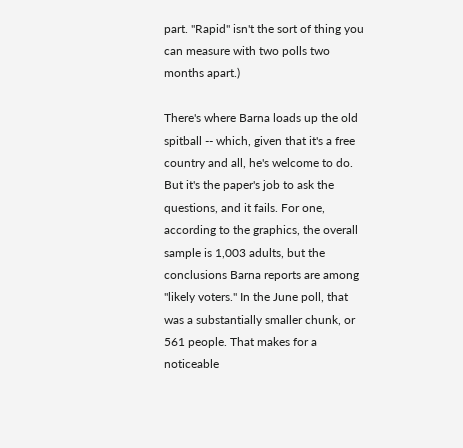part. "Rapid" isn't the sort of thing you can measure with two polls two months apart.)

There's where Barna loads up the old spitball -- which, given that it's a free country and all, he's welcome to do. But it's the paper's job to ask the questions, and it fails. For one, according to the graphics, the overall sample is 1,003 adults, but the conclusions Barna reports are among "likely voters." In the June poll, that was a substantially smaller chunk, or 561 people. That makes for a noticeable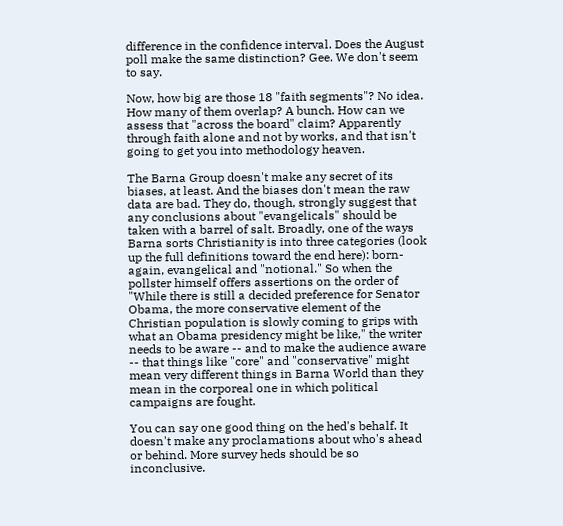difference in the confidence interval. Does the August poll make the same distinction? Gee. We don't seem to say.

Now, how big are those 18 "faith segments"? No idea. How many of them overlap? A bunch. How can we assess that "across the board" claim? Apparently through faith alone and not by works, and that isn't going to get you into methodology heaven.

The Barna Group doesn't make any secret of its biases, at least. And the biases don't mean the raw data are bad. They do, though, strongly suggest that any conclusions about "evangelicals" should be taken with a barrel of salt. Broadly, one of the ways Barna sorts Christianity is into three categories (look up the full definitions toward the end here): born-again, evangelical and "notional." So when the pollster himself offers assertions on the order of "While there is still a decided preference for Senator Obama, the more conservative element of the Christian population is slowly coming to grips with what an Obama presidency might be like," the writer needs to be aware -- and to make the audience aware -- that things like "core" and "conservative" might mean very different things in Barna World than they mean in the corporeal one in which political campaigns are fought.

You can say one good thing on the hed's behalf. It doesn't make any proclamations about who's ahead or behind. More survey heds should be so inconclusive.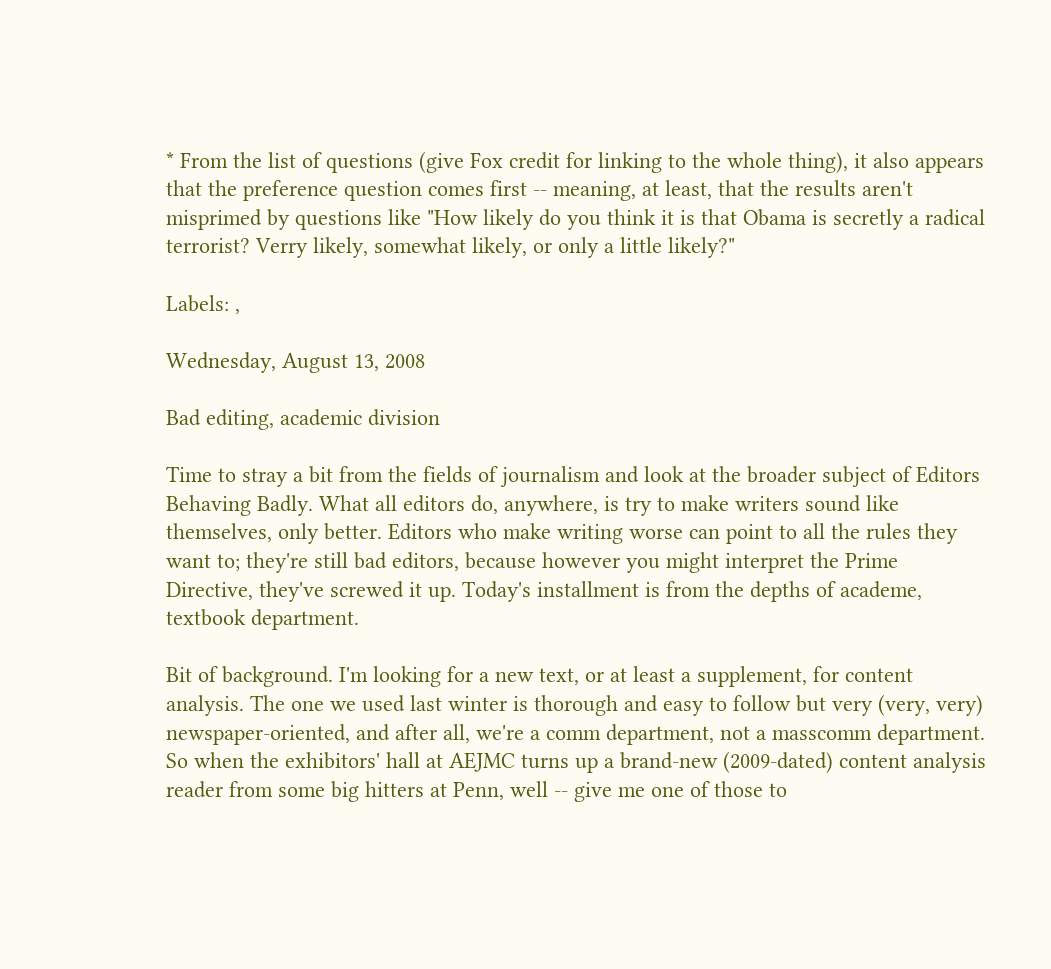* From the list of questions (give Fox credit for linking to the whole thing), it also appears that the preference question comes first -- meaning, at least, that the results aren't misprimed by questions like "How likely do you think it is that Obama is secretly a radical terrorist? Verry likely, somewhat likely, or only a little likely?"

Labels: ,

Wednesday, August 13, 2008

Bad editing, academic division

Time to stray a bit from the fields of journalism and look at the broader subject of Editors Behaving Badly. What all editors do, anywhere, is try to make writers sound like themselves, only better. Editors who make writing worse can point to all the rules they want to; they're still bad editors, because however you might interpret the Prime Directive, they've screwed it up. Today's installment is from the depths of academe, textbook department.

Bit of background. I'm looking for a new text, or at least a supplement, for content analysis. The one we used last winter is thorough and easy to follow but very (very, very) newspaper-oriented, and after all, we're a comm department, not a masscomm department. So when the exhibitors' hall at AEJMC turns up a brand-new (2009-dated) content analysis reader from some big hitters at Penn, well -- give me one of those to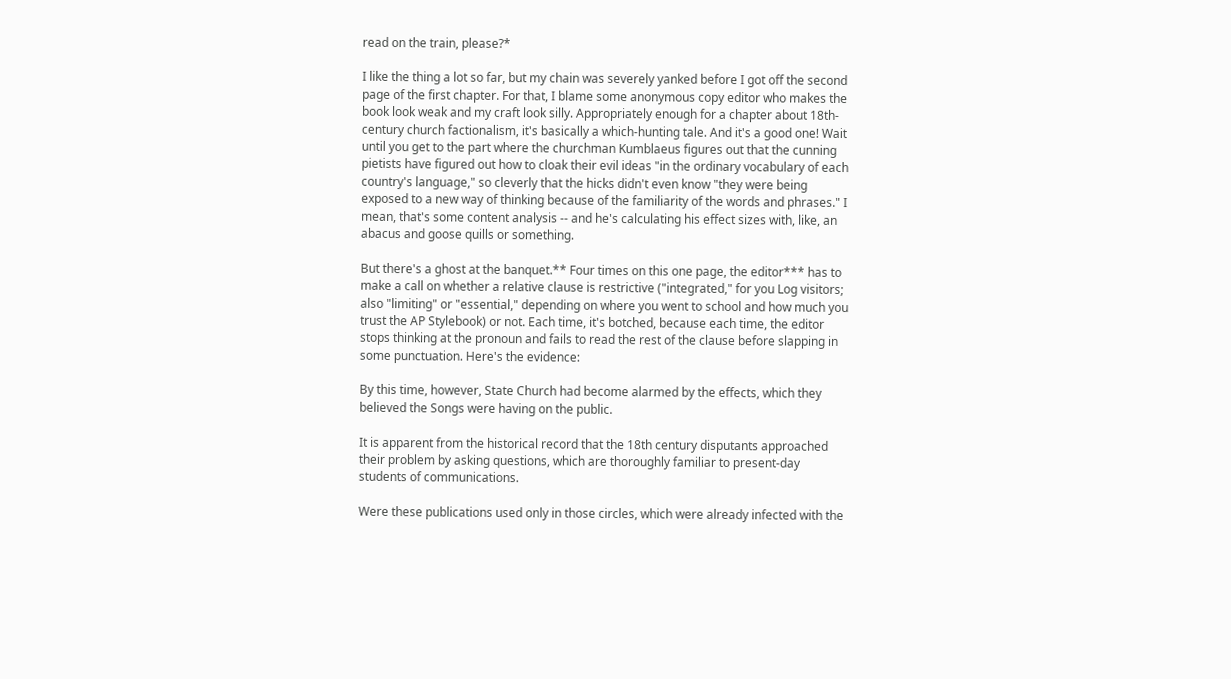read on the train, please?*

I like the thing a lot so far, but my chain was severely yanked before I got off the second page of the first chapter. For that, I blame some anonymous copy editor who makes the book look weak and my craft look silly. Appropriately enough for a chapter about 18th-century church factionalism, it's basically a which-hunting tale. And it's a good one! Wait until you get to the part where the churchman Kumblaeus figures out that the cunning pietists have figured out how to cloak their evil ideas "in the ordinary vocabulary of each country's language," so cleverly that the hicks didn't even know "they were being exposed to a new way of thinking because of the familiarity of the words and phrases." I mean, that's some content analysis -- and he's calculating his effect sizes with, like, an abacus and goose quills or something.

But there's a ghost at the banquet.** Four times on this one page, the editor*** has to make a call on whether a relative clause is restrictive ("integrated," for you Log visitors; also "limiting" or "essential," depending on where you went to school and how much you trust the AP Stylebook) or not. Each time, it's botched, because each time, the editor stops thinking at the pronoun and fails to read the rest of the clause before slapping in some punctuation. Here's the evidence:

By this time, however, State Church had become alarmed by the effects, which they believed the Songs were having on the public.

It is apparent from the historical record that the 18th century disputants approached their problem by asking questions, which are thoroughly familiar to present-day students of communications.

Were these publications used only in those circles, which were already infected with the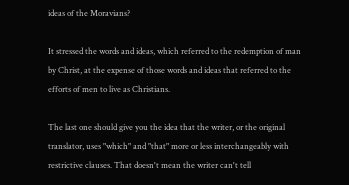ideas of the Moravians?

It stressed the words and ideas, which referred to the redemption of man by Christ, at the expense of those words and ideas that referred to the efforts of men to live as Christians.

The last one should give you the idea that the writer, or the original translator, uses "which" and "that" more or less interchangeably with restrictive clauses. That doesn't mean the writer can't tell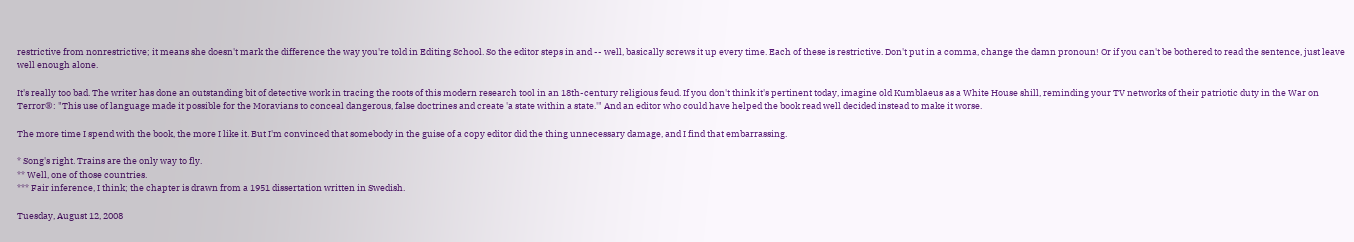restrictive from nonrestrictive; it means she doesn't mark the difference the way you're told in Editing School. So the editor steps in and -- well, basically screws it up every time. Each of these is restrictive. Don't put in a comma, change the damn pronoun! Or if you can't be bothered to read the sentence, just leave well enough alone.

It's really too bad. The writer has done an outstanding bit of detective work in tracing the roots of this modern research tool in an 18th-century religious feud. If you don't think it's pertinent today, imagine old Kumblaeus as a White House shill, reminding your TV networks of their patriotic duty in the War on Terror®: "This use of language made it possible for the Moravians to conceal dangerous, false doctrines and create 'a state within a state.'" And an editor who could have helped the book read well decided instead to make it worse.

The more time I spend with the book, the more I like it. But I'm convinced that somebody in the guise of a copy editor did the thing unnecessary damage, and I find that embarrassing.

* Song's right. Trains are the only way to fly.
** Well, one of those countries.
*** Fair inference, I think; the chapter is drawn from a 1951 dissertation written in Swedish.

Tuesday, August 12, 2008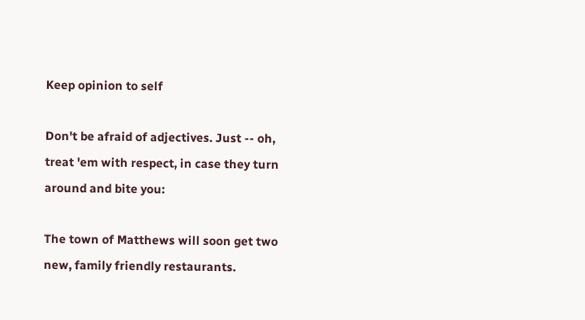Keep opinion to self

Don't be afraid of adjectives. Just -- oh, treat 'em with respect, in case they turn around and bite you:

The town of Matthews will soon get two new, family friendly restaurants.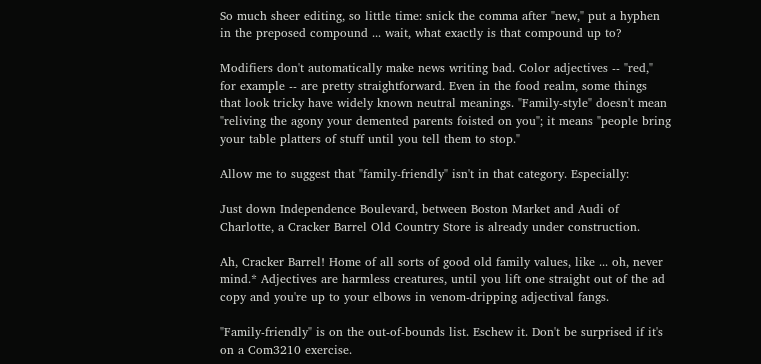So much sheer editing, so little time: snick the comma after "new," put a hyphen in the preposed compound ... wait, what exactly is that compound up to?

Modifiers don't automatically make news writing bad. Color adjectives -- "red," for example -- are pretty straightforward. Even in the food realm, some things that look tricky have widely known neutral meanings. "Family-style" doesn't mean "reliving the agony your demented parents foisted on you"; it means "people bring your table platters of stuff until you tell them to stop."

Allow me to suggest that "family-friendly" isn't in that category. Especially:

Just down Independence Boulevard, between Boston Market and Audi of Charlotte, a Cracker Barrel Old Country Store is already under construction.

Ah, Cracker Barrel! Home of all sorts of good old family values, like ... oh, never mind.* Adjectives are harmless creatures, until you lift one straight out of the ad copy and you're up to your elbows in venom-dripping adjectival fangs.

"Family-friendly" is on the out-of-bounds list. Eschew it. Don't be surprised if it's on a Com3210 exercise.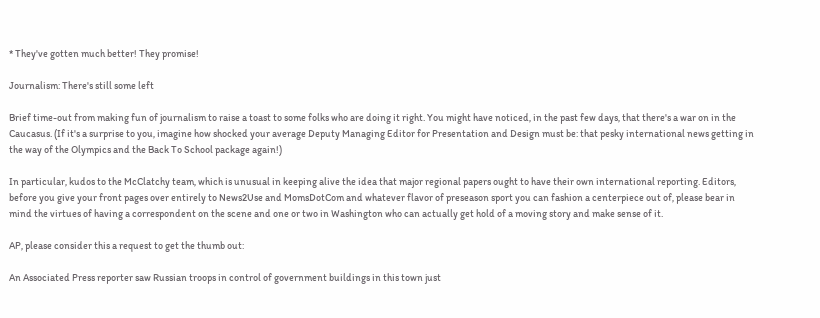* They've gotten much better! They promise!

Journalism: There's still some left

Brief time-out from making fun of journalism to raise a toast to some folks who are doing it right. You might have noticed, in the past few days, that there's a war on in the Caucasus. (If it's a surprise to you, imagine how shocked your average Deputy Managing Editor for Presentation and Design must be: that pesky international news getting in the way of the Olympics and the Back To School package again!)

In particular, kudos to the McClatchy team, which is unusual in keeping alive the idea that major regional papers ought to have their own international reporting. Editors, before you give your front pages over entirely to News2Use and MomsDotCom and whatever flavor of preseason sport you can fashion a centerpiece out of, please bear in mind the virtues of having a correspondent on the scene and one or two in Washington who can actually get hold of a moving story and make sense of it.

AP, please consider this a request to get the thumb out:

An Associated Press reporter saw Russian troops in control of government buildings in this town just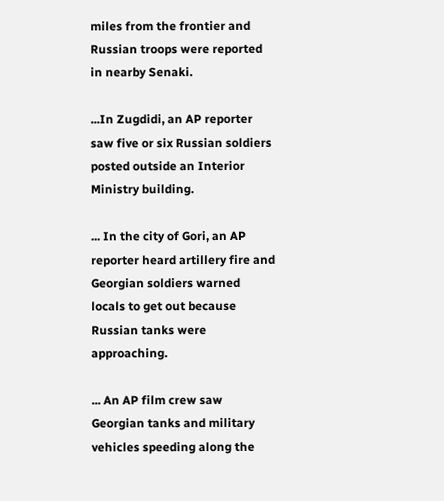miles from the frontier and Russian troops were reported in nearby Senaki.

...In Zugdidi, an AP reporter saw five or six Russian soldiers posted outside an Interior Ministry building.

... In the city of Gori, an AP reporter heard artillery fire and Georgian soldiers warned locals to get out because Russian tanks were approaching.

... An AP film crew saw Georgian tanks and military vehicles speeding along the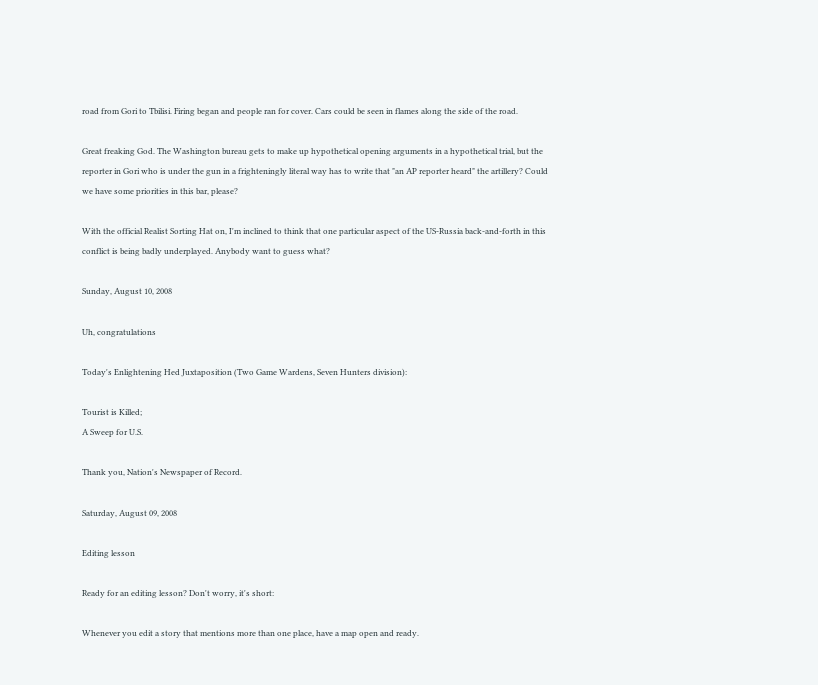road from Gori to Tbilisi. Firing began and people ran for cover. Cars could be seen in flames along the side of the road.

Great freaking God. The Washington bureau gets to make up hypothetical opening arguments in a hypothetical trial, but the reporter in Gori who is under the gun in a frighteningly literal way has to write that "an AP reporter heard" the artillery? Could we have some priorities in this bar, please?

With the official Realist Sorting Hat on, I'm inclined to think that one particular aspect of the US-Russia back-and-forth in this conflict is being badly underplayed. Anybody want to guess what?

Sunday, August 10, 2008

Uh, congratulations

Today's Enlightening Hed Juxtaposition (Two Game Wardens, Seven Hunters division):

Tourist is Killed;
A Sweep for U.S.

Thank you, Nation's Newspaper of Record.

Saturday, August 09, 2008

Editing lesson

Ready for an editing lesson? Don't worry, it's short:

Whenever you edit a story that mentions more than one place, have a map open and ready.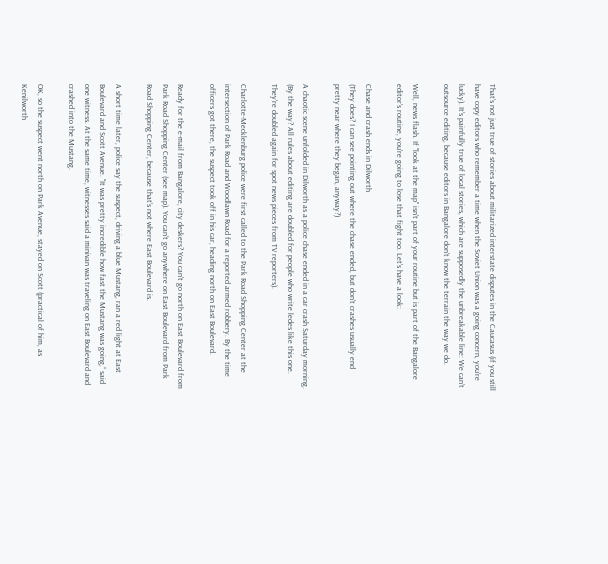That's not just true of stories about militarized interstate disputes in the Caucasus (if you still have copy editors who remember a time when the Soviet Union was a going concern, you're lucky). It's painfully true of local stories, which are supposedly the unbreakable line: We can't outsource editing, because editors in Bangalore don't know the terrain the way we do.

Well, news flash. If "look at the map" isn't part of your routine but is part of the Bangalore editor's routine, you're going to lose that fight too. Let's have a look:

Chase and crash ends in Dilworth
(They does? I can see pointing out where the chase ended, but don't crashes usually end pretty near where they began, anyway?)

A chaotic scene unfolded in Dilworth as a police chase ended in a car crash Saturday morning. (By the way? All rules about editing are doubled for people who write ledes like this one. They're doubled again for spot news pieces from TV reporters).

Charlotte-Mecklenburg police were first called to the Park Road Shopping Center at the intersection of Park Road and Woodlawn Road for a reported armed robbery. By the time officers got there, the suspect took off in his car, heading north on East Boulevard.

Ready for the e-mail from Bangalore, city deskers? You can't go north on East Boulevard from Park Road Shopping Center (see map). You can't go anywhere on East Boulevard from Park Road Shopping Center, because that's not where East Boulevard is.

A short time later, police say the suspect, driving a blue Mustang, ran a red light at East Boulevard and Scott Avenue. "It was pretty incredible how fast the Mustang was going,” said one witness. At the same time, witnesses said a minivan was traveling on East Boulevard and crashed into the Mustang.

OK, so the suspect went north on Park Avenue, stayed on Scott (practical of him, as Kenilworth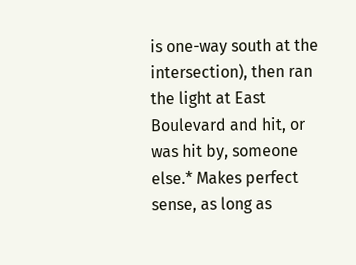is one-way south at the intersection), then ran the light at East Boulevard and hit, or was hit by, someone else.* Makes perfect sense, as long as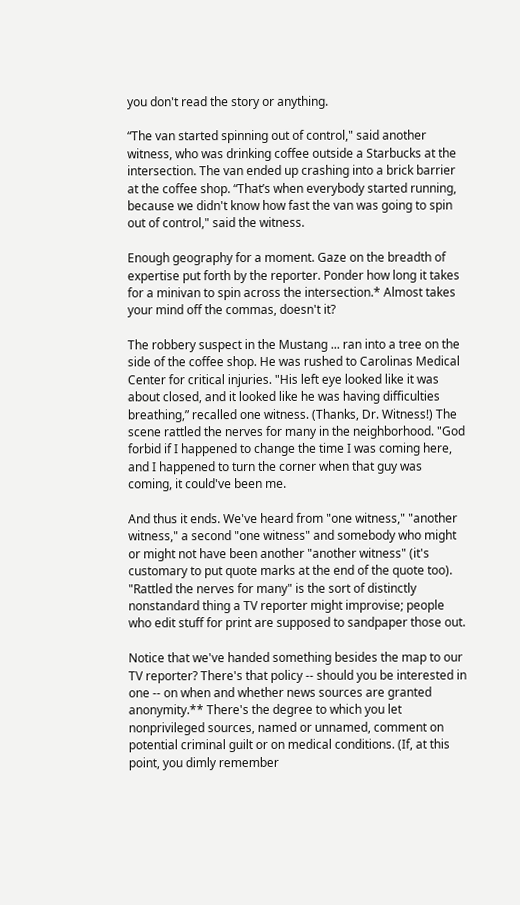you don't read the story or anything.

“The van started spinning out of control," said another witness, who was drinking coffee outside a Starbucks at the intersection. The van ended up crashing into a brick barrier at the coffee shop. “That’s when everybody started running, because we didn't know how fast the van was going to spin out of control," said the witness.

Enough geography for a moment. Gaze on the breadth of expertise put forth by the reporter. Ponder how long it takes for a minivan to spin across the intersection.* Almost takes your mind off the commas, doesn't it?

The robbery suspect in the Mustang ... ran into a tree on the side of the coffee shop. He was rushed to Carolinas Medical Center for critical injuries. "His left eye looked like it was about closed, and it looked like he was having difficulties breathing,” recalled one witness. (Thanks, Dr. Witness!) The scene rattled the nerves for many in the neighborhood. "God forbid if I happened to change the time I was coming here, and I happened to turn the corner when that guy was coming, it could've been me.

And thus it ends. We've heard from "one witness," "another witness," a second "one witness" and somebody who might or might not have been another "another witness" (it's customary to put quote marks at the end of the quote too). "Rattled the nerves for many" is the sort of distinctly nonstandard thing a TV reporter might improvise; people who edit stuff for print are supposed to sandpaper those out.

Notice that we've handed something besides the map to our TV reporter? There's that policy -- should you be interested in one -- on when and whether news sources are granted anonymity.** There's the degree to which you let nonprivileged sources, named or unnamed, comment on potential criminal guilt or on medical conditions. (If, at this point, you dimly remember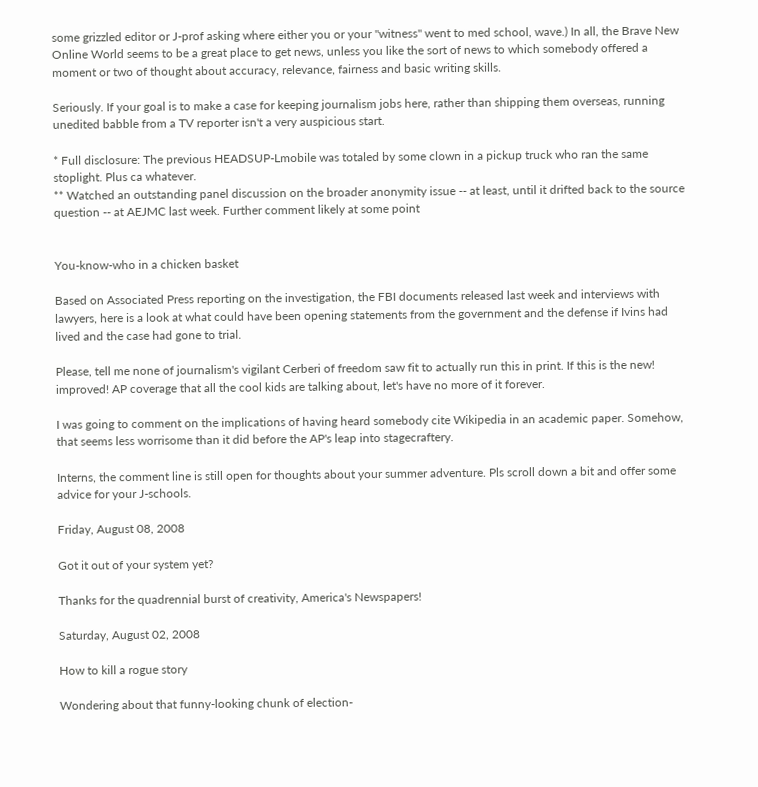some grizzled editor or J-prof asking where either you or your "witness" went to med school, wave.) In all, the Brave New Online World seems to be a great place to get news, unless you like the sort of news to which somebody offered a moment or two of thought about accuracy, relevance, fairness and basic writing skills.

Seriously. If your goal is to make a case for keeping journalism jobs here, rather than shipping them overseas, running unedited babble from a TV reporter isn't a very auspicious start.

* Full disclosure: The previous HEADSUP-Lmobile was totaled by some clown in a pickup truck who ran the same stoplight. Plus ca whatever.
** Watched an outstanding panel discussion on the broader anonymity issue -- at least, until it drifted back to the source question -- at AEJMC last week. Further comment likely at some point


You-know-who in a chicken basket

Based on Associated Press reporting on the investigation, the FBI documents released last week and interviews with lawyers, here is a look at what could have been opening statements from the government and the defense if Ivins had lived and the case had gone to trial.

Please, tell me none of journalism's vigilant Cerberi of freedom saw fit to actually run this in print. If this is the new! improved! AP coverage that all the cool kids are talking about, let's have no more of it forever.

I was going to comment on the implications of having heard somebody cite Wikipedia in an academic paper. Somehow, that seems less worrisome than it did before the AP's leap into stagecraftery.

Interns, the comment line is still open for thoughts about your summer adventure. Pls scroll down a bit and offer some advice for your J-schools.

Friday, August 08, 2008

Got it out of your system yet?

Thanks for the quadrennial burst of creativity, America's Newspapers!

Saturday, August 02, 2008

How to kill a rogue story

Wondering about that funny-looking chunk of election-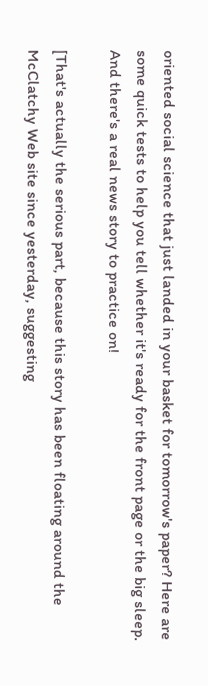oriented social science that just landed in your basket for tomorrow's paper? Here are some quick tests to help you tell whether it's ready for the front page or the big sleep. And there's a real news story to practice on!

[That's actually the serious part, because this story has been floating around the McClatchy Web site since yesterday, suggesting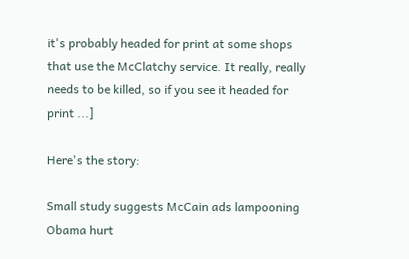it's probably headed for print at some shops that use the McClatchy service. It really, really needs to be killed, so if you see it headed for print ...]

Here's the story:

Small study suggests McCain ads lampooning Obama hurt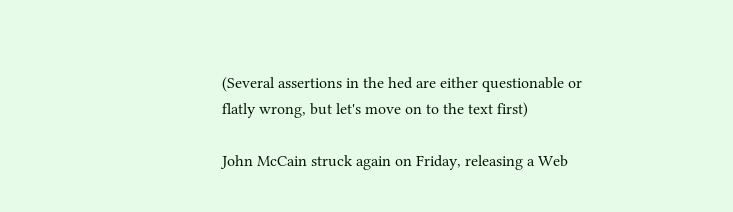(Several assertions in the hed are either questionable or flatly wrong, but let's move on to the text first)

John McCain struck again on Friday, releasing a Web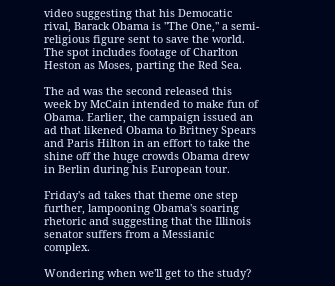video suggesting that his Democatic rival, Barack Obama is "The One," a semi-religious figure sent to save the world. The spot includes footage of Charlton Heston as Moses, parting the Red Sea.

The ad was the second released this week by McCain intended to make fun of Obama. Earlier, the campaign issued an ad that likened Obama to Britney Spears and Paris Hilton in an effort to take the shine off the huge crowds Obama drew in Berlin during his European tour.

Friday's ad takes that theme one step further, lampooning Obama's soaring rhetoric and suggesting that the Illinois senator suffers from a Messianic complex.

Wondering when we'll get to the study?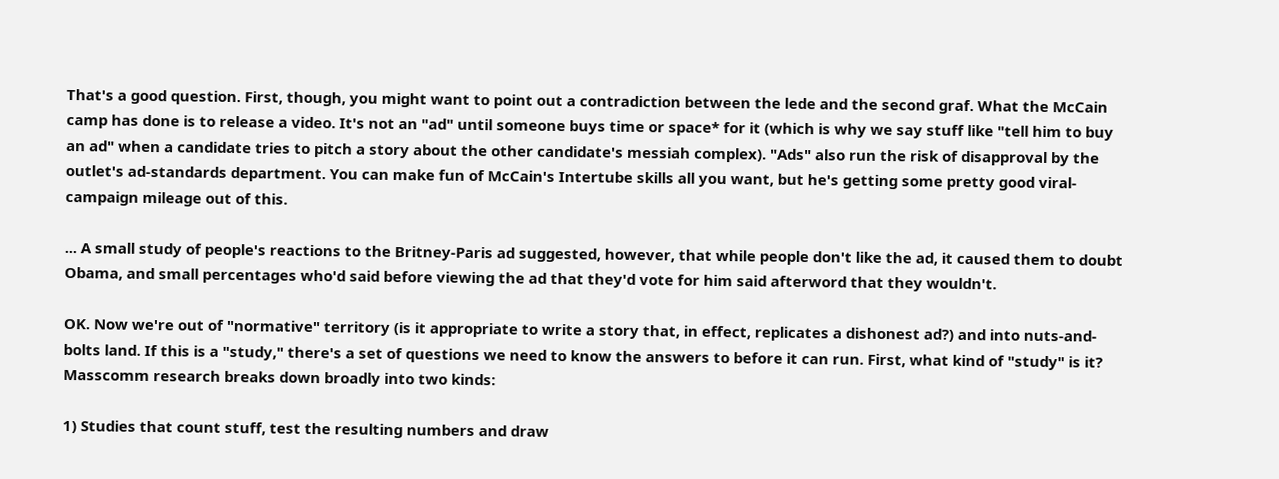That's a good question. First, though, you might want to point out a contradiction between the lede and the second graf. What the McCain camp has done is to release a video. It's not an "ad" until someone buys time or space* for it (which is why we say stuff like "tell him to buy an ad" when a candidate tries to pitch a story about the other candidate's messiah complex). "Ads" also run the risk of disapproval by the outlet's ad-standards department. You can make fun of McCain's Intertube skills all you want, but he's getting some pretty good viral-campaign mileage out of this.

... A small study of people's reactions to the Britney-Paris ad suggested, however, that while people don't like the ad, it caused them to doubt Obama, and small percentages who'd said before viewing the ad that they'd vote for him said afterword that they wouldn't.

OK. Now we're out of "normative" territory (is it appropriate to write a story that, in effect, replicates a dishonest ad?) and into nuts-and-bolts land. If this is a "study," there's a set of questions we need to know the answers to before it can run. First, what kind of "study" is it? Masscomm research breaks down broadly into two kinds:

1) Studies that count stuff, test the resulting numbers and draw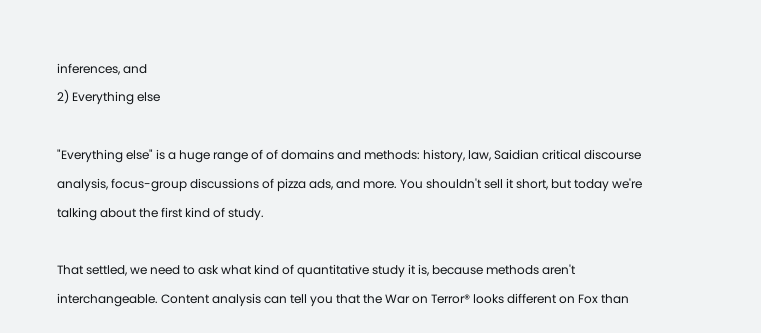inferences, and
2) Everything else

"Everything else" is a huge range of of domains and methods: history, law, Saidian critical discourse analysis, focus-group discussions of pizza ads, and more. You shouldn't sell it short, but today we're talking about the first kind of study.

That settled, we need to ask what kind of quantitative study it is, because methods aren't interchangeable. Content analysis can tell you that the War on Terror® looks different on Fox than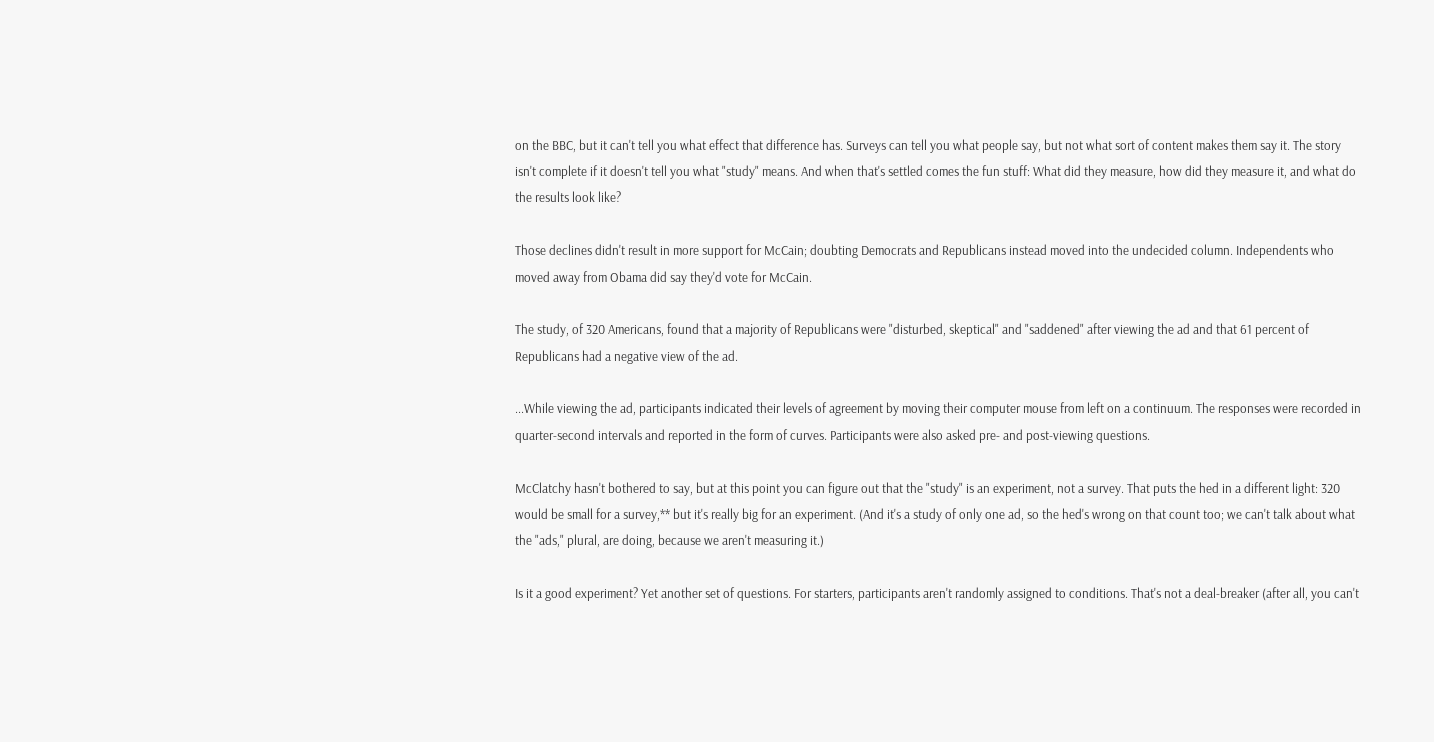on the BBC, but it can't tell you what effect that difference has. Surveys can tell you what people say, but not what sort of content makes them say it. The story isn't complete if it doesn't tell you what "study" means. And when that's settled comes the fun stuff: What did they measure, how did they measure it, and what do the results look like?

Those declines didn't result in more support for McCain; doubting Democrats and Republicans instead moved into the undecided column. Independents who moved away from Obama did say they'd vote for McCain.

The study, of 320 Americans, found that a majority of Republicans were "disturbed, skeptical" and "saddened" after viewing the ad and that 61 percent of Republicans had a negative view of the ad.

...While viewing the ad, participants indicated their levels of agreement by moving their computer mouse from left on a continuum. The responses were recorded in quarter-second intervals and reported in the form of curves. Participants were also asked pre- and post-viewing questions.

McClatchy hasn't bothered to say, but at this point you can figure out that the "study" is an experiment, not a survey. That puts the hed in a different light: 320 would be small for a survey,** but it's really big for an experiment. (And it's a study of only one ad, so the hed's wrong on that count too; we can't talk about what the "ads," plural, are doing, because we aren't measuring it.)

Is it a good experiment? Yet another set of questions. For starters, participants aren't randomly assigned to conditions. That's not a deal-breaker (after all, you can't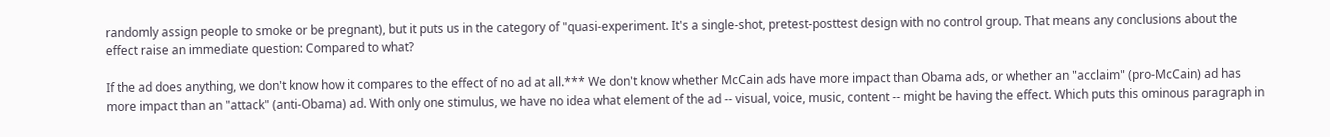randomly assign people to smoke or be pregnant), but it puts us in the category of "quasi-experiment. It's a single-shot, pretest-posttest design with no control group. That means any conclusions about the effect raise an immediate question: Compared to what?

If the ad does anything, we don't know how it compares to the effect of no ad at all.*** We don't know whether McCain ads have more impact than Obama ads, or whether an "acclaim" (pro-McCain) ad has more impact than an "attack" (anti-Obama) ad. With only one stimulus, we have no idea what element of the ad -- visual, voice, music, content -- might be having the effect. Which puts this ominous paragraph in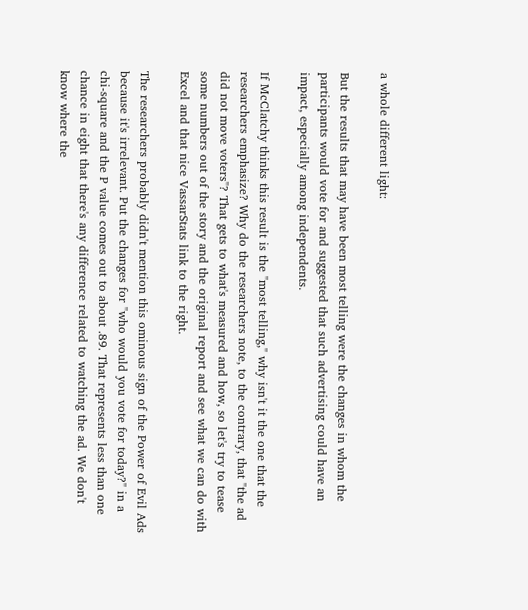a whole different light:

But the results that may have been most telling were the changes in whom the participants would vote for and suggested that such advertising could have an impact, especially among independents.

If McClatchy thinks this result is the "most telling," why isn't it the one that the researchers emphasize? Why do the researchers note, to the contrary, that "the ad did not move voters"? That gets to what's measured and how, so let's try to tease some numbers out of the story and the original report and see what we can do with Excel and that nice VassarStats link to the right.

The researchers probably didn't mention this ominous sign of the Power of Evil Ads because it's irrelevant. Put the changes for "who would you vote for today?" in a chi-square and the P value comes out to about .89. That represents less than one chance in eight that there's any difference related to watching the ad. We don't know where the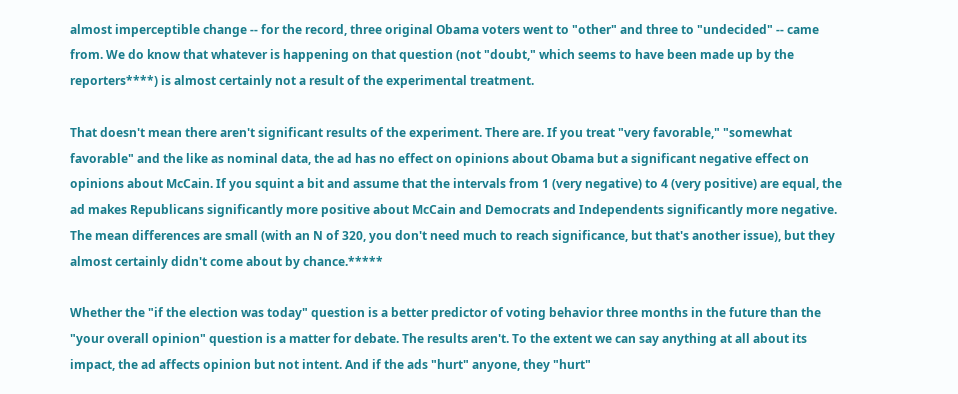almost imperceptible change -- for the record, three original Obama voters went to "other" and three to "undecided" -- came from. We do know that whatever is happening on that question (not "doubt," which seems to have been made up by the reporters****) is almost certainly not a result of the experimental treatment.

That doesn't mean there aren't significant results of the experiment. There are. If you treat "very favorable," "somewhat favorable" and the like as nominal data, the ad has no effect on opinions about Obama but a significant negative effect on opinions about McCain. If you squint a bit and assume that the intervals from 1 (very negative) to 4 (very positive) are equal, the ad makes Republicans significantly more positive about McCain and Democrats and Independents significantly more negative. The mean differences are small (with an N of 320, you don't need much to reach significance, but that's another issue), but they almost certainly didn't come about by chance.*****

Whether the "if the election was today" question is a better predictor of voting behavior three months in the future than the "your overall opinion" question is a matter for debate. The results aren't. To the extent we can say anything at all about its impact, the ad affects opinion but not intent. And if the ads "hurt" anyone, they "hurt"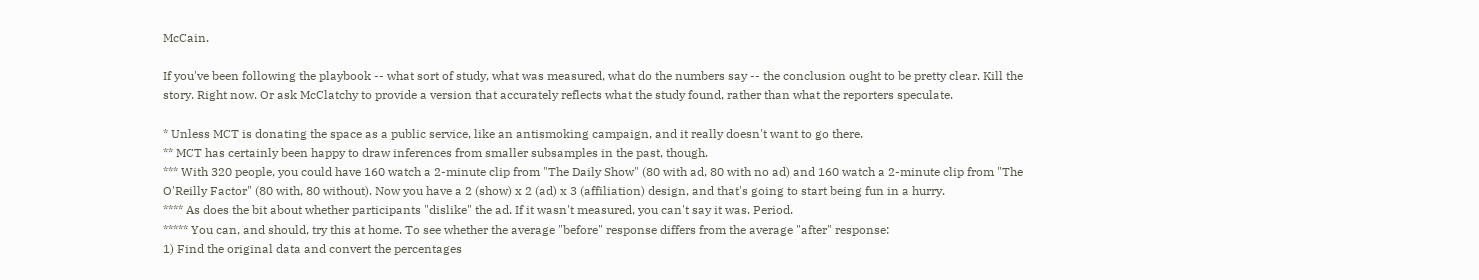McCain.

If you've been following the playbook -- what sort of study, what was measured, what do the numbers say -- the conclusion ought to be pretty clear. Kill the story. Right now. Or ask McClatchy to provide a version that accurately reflects what the study found, rather than what the reporters speculate.

* Unless MCT is donating the space as a public service, like an antismoking campaign, and it really doesn't want to go there.
** MCT has certainly been happy to draw inferences from smaller subsamples in the past, though.
*** With 320 people, you could have 160 watch a 2-minute clip from "The Daily Show" (80 with ad, 80 with no ad) and 160 watch a 2-minute clip from "The O'Reilly Factor" (80 with, 80 without). Now you have a 2 (show) x 2 (ad) x 3 (affiliation) design, and that's going to start being fun in a hurry.
**** As does the bit about whether participants "dislike" the ad. If it wasn't measured, you can't say it was. Period.
***** You can, and should, try this at home. To see whether the average "before" response differs from the average "after" response:
1) Find the original data and convert the percentages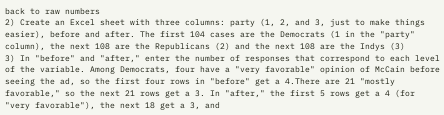back to raw numbers
2) Create an Excel sheet with three columns: party (1, 2, and 3, just to make things easier), before and after. The first 104 cases are the Democrats (1 in the "party" column), the next 108 are the Republicans (2) and the next 108 are the Indys (3)
3) In "before" and "after," enter the number of responses that correspond to each level of the variable. Among Democrats, four have a "very favorable" opinion of McCain before seeing the ad, so the first four rows in "before" get a 4.There are 21 "mostly favorable," so the next 21 rows get a 3. In "after," the first 5 rows get a 4 (for "very favorable"), the next 18 get a 3, and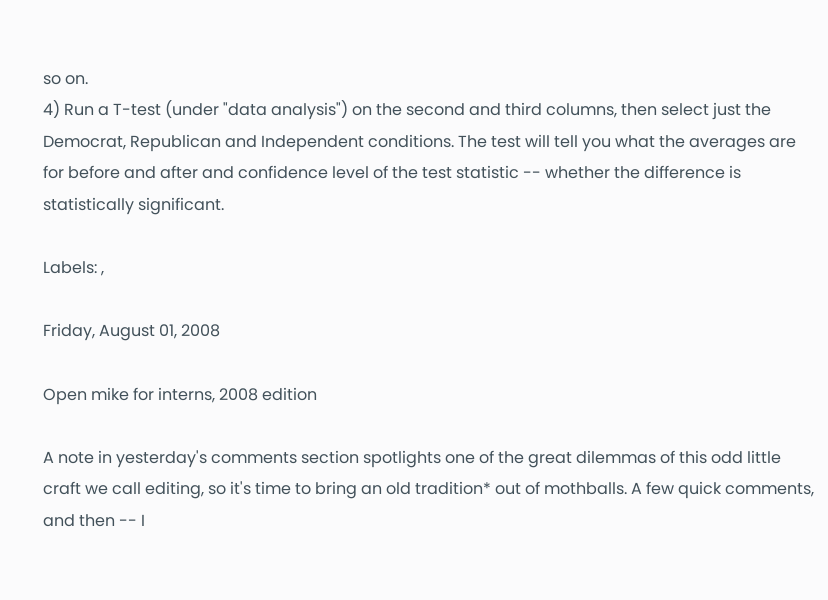so on.
4) Run a T-test (under "data analysis") on the second and third columns, then select just the Democrat, Republican and Independent conditions. The test will tell you what the averages are for before and after and confidence level of the test statistic -- whether the difference is statistically significant.

Labels: ,

Friday, August 01, 2008

Open mike for interns, 2008 edition

A note in yesterday's comments section spotlights one of the great dilemmas of this odd little craft we call editing, so it's time to bring an old tradition* out of mothballs. A few quick comments, and then -- I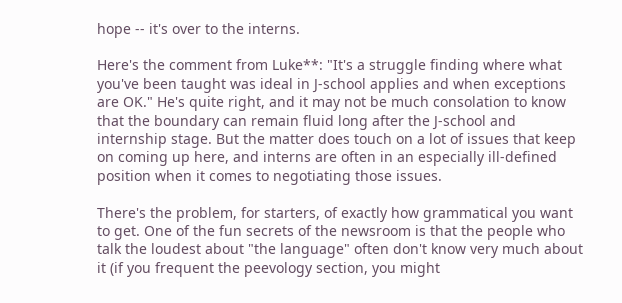hope -- it's over to the interns.

Here's the comment from Luke**: "It's a struggle finding where what you've been taught was ideal in J-school applies and when exceptions are OK." He's quite right, and it may not be much consolation to know that the boundary can remain fluid long after the J-school and internship stage. But the matter does touch on a lot of issues that keep on coming up here, and interns are often in an especially ill-defined position when it comes to negotiating those issues.

There's the problem, for starters, of exactly how grammatical you want to get. One of the fun secrets of the newsroom is that the people who talk the loudest about "the language" often don't know very much about it (if you frequent the peevology section, you might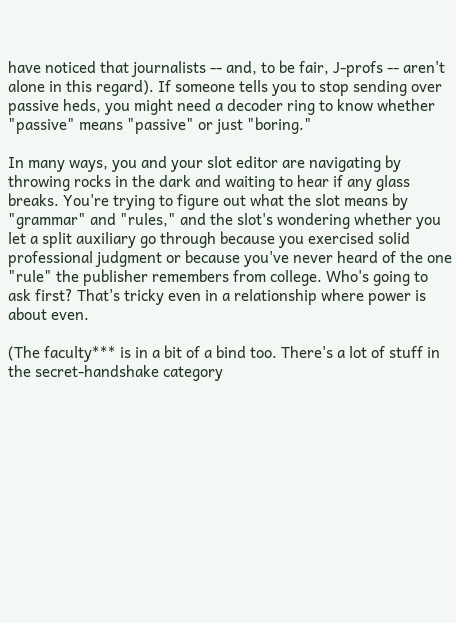have noticed that journalists -- and, to be fair, J-profs -- aren't alone in this regard). If someone tells you to stop sending over passive heds, you might need a decoder ring to know whether "passive" means "passive" or just "boring."

In many ways, you and your slot editor are navigating by throwing rocks in the dark and waiting to hear if any glass breaks. You're trying to figure out what the slot means by "grammar" and "rules," and the slot's wondering whether you let a split auxiliary go through because you exercised solid professional judgment or because you've never heard of the one "rule" the publisher remembers from college. Who's going to ask first? That's tricky even in a relationship where power is about even.

(The faculty*** is in a bit of a bind too. There's a lot of stuff in the secret-handshake category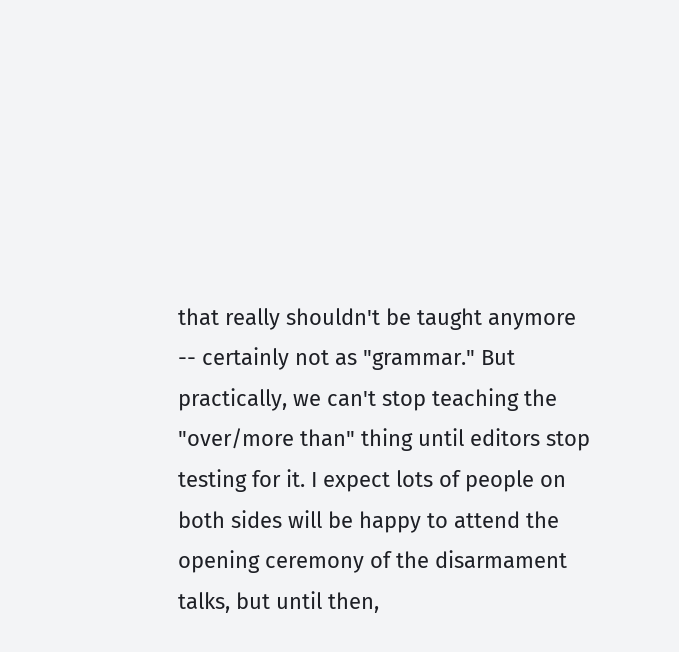that really shouldn't be taught anymore -- certainly not as "grammar." But practically, we can't stop teaching the "over/more than" thing until editors stop testing for it. I expect lots of people on both sides will be happy to attend the opening ceremony of the disarmament talks, but until then,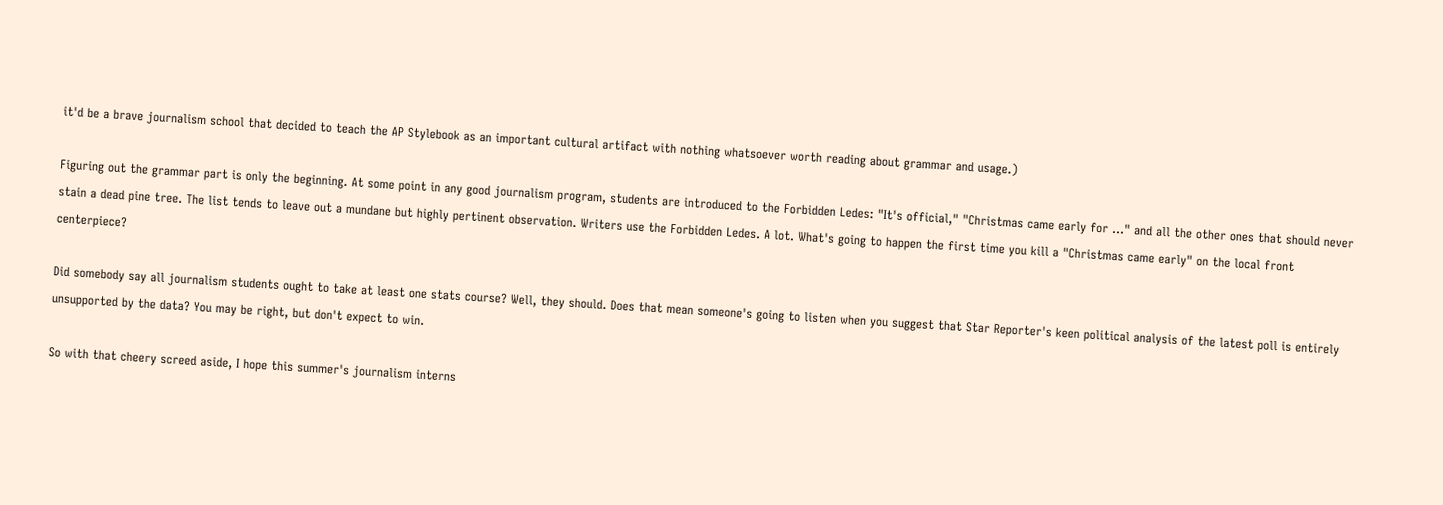it'd be a brave journalism school that decided to teach the AP Stylebook as an important cultural artifact with nothing whatsoever worth reading about grammar and usage.)

Figuring out the grammar part is only the beginning. At some point in any good journalism program, students are introduced to the Forbidden Ledes: "It's official," "Christmas came early for ..." and all the other ones that should never stain a dead pine tree. The list tends to leave out a mundane but highly pertinent observation. Writers use the Forbidden Ledes. A lot. What's going to happen the first time you kill a "Christmas came early" on the local front centerpiece?

Did somebody say all journalism students ought to take at least one stats course? Well, they should. Does that mean someone's going to listen when you suggest that Star Reporter's keen political analysis of the latest poll is entirely unsupported by the data? You may be right, but don't expect to win.

So with that cheery screed aside, I hope this summer's journalism interns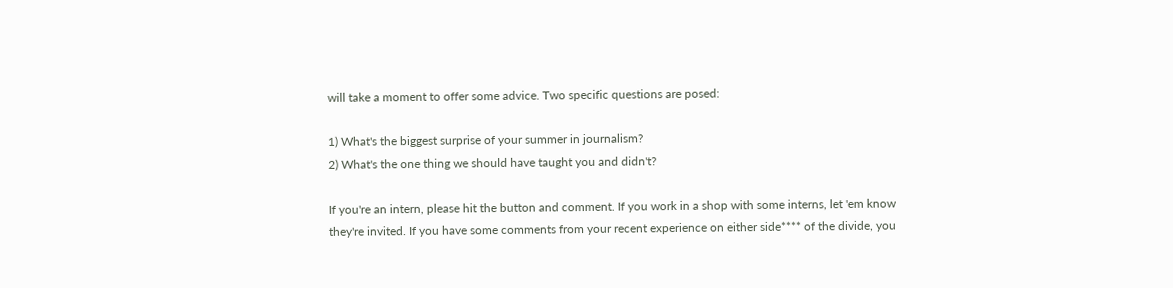will take a moment to offer some advice. Two specific questions are posed:

1) What's the biggest surprise of your summer in journalism?
2) What's the one thing we should have taught you and didn't?

If you're an intern, please hit the button and comment. If you work in a shop with some interns, let 'em know they're invited. If you have some comments from your recent experience on either side**** of the divide, you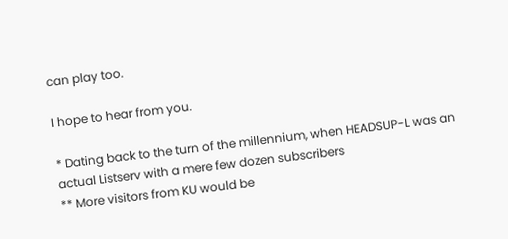can play too.

I hope to hear from you.

* Dating back to the turn of the millennium, when HEADSUP-L was an actual Listserv with a mere few dozen subscribers
** More visitors from KU would be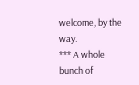welcome, by the way.
*** A whole bunch of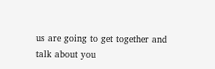us are going to get together and talk about you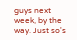guys next week, by the way. Just so's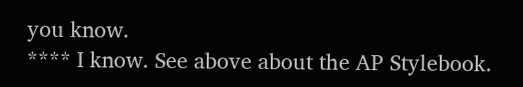you know.
**** I know. See above about the AP Stylebook.